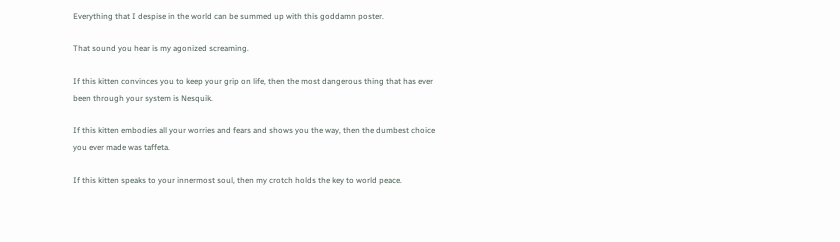Everything that I despise in the world can be summed up with this goddamn poster.

That sound you hear is my agonized screaming.

If this kitten convinces you to keep your grip on life, then the most dangerous thing that has ever been through your system is Nesquik.

If this kitten embodies all your worries and fears and shows you the way, then the dumbest choice you ever made was taffeta.

If this kitten speaks to your innermost soul, then my crotch holds the key to world peace.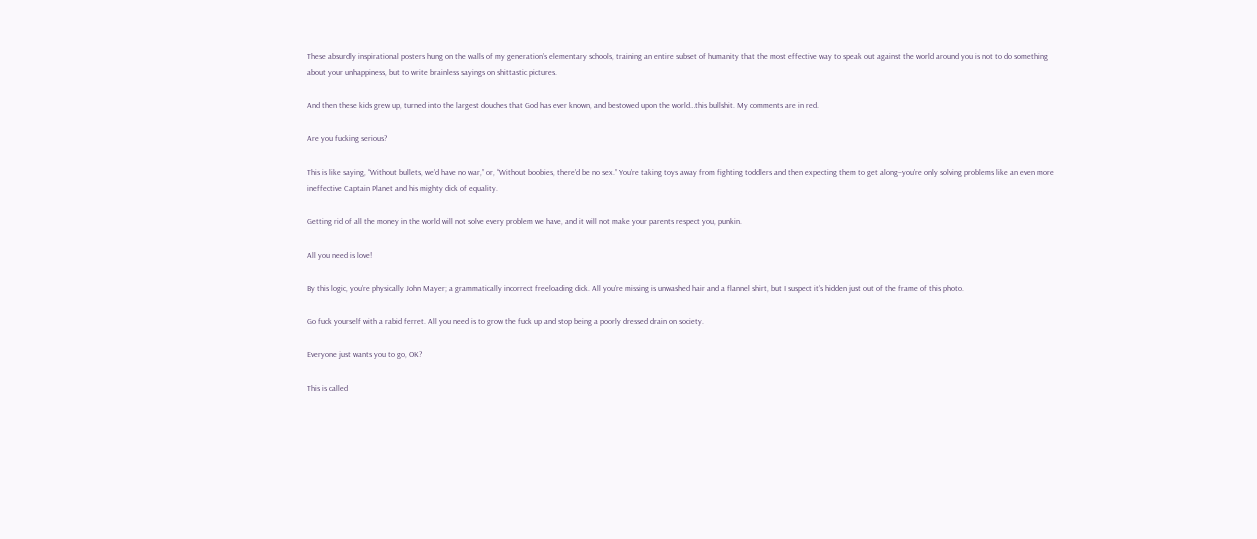These absurdly inspirational posters hung on the walls of my generation’s elementary schools, training an entire subset of humanity that the most effective way to speak out against the world around you is not to do something about your unhappiness, but to write brainless sayings on shittastic pictures.

And then these kids grew up, turned into the largest douches that God has ever known, and bestowed upon the world…this bullshit. My comments are in red.

Are you fucking serious?

This is like saying, “Without bullets, we’d have no war,” or, “Without boobies, there’d be no sex.” You’re taking toys away from fighting toddlers and then expecting them to get along–you’re only solving problems like an even more ineffective Captain Planet and his mighty dick of equality.

Getting rid of all the money in the world will not solve every problem we have, and it will not make your parents respect you, punkin.

All you need is love!

By this logic, you’re physically John Mayer; a grammatically incorrect freeloading dick. All you’re missing is unwashed hair and a flannel shirt, but I suspect it’s hidden just out of the frame of this photo.

Go fuck yourself with a rabid ferret. All you need is to grow the fuck up and stop being a poorly dressed drain on society.

Everyone just wants you to go, OK?

This is called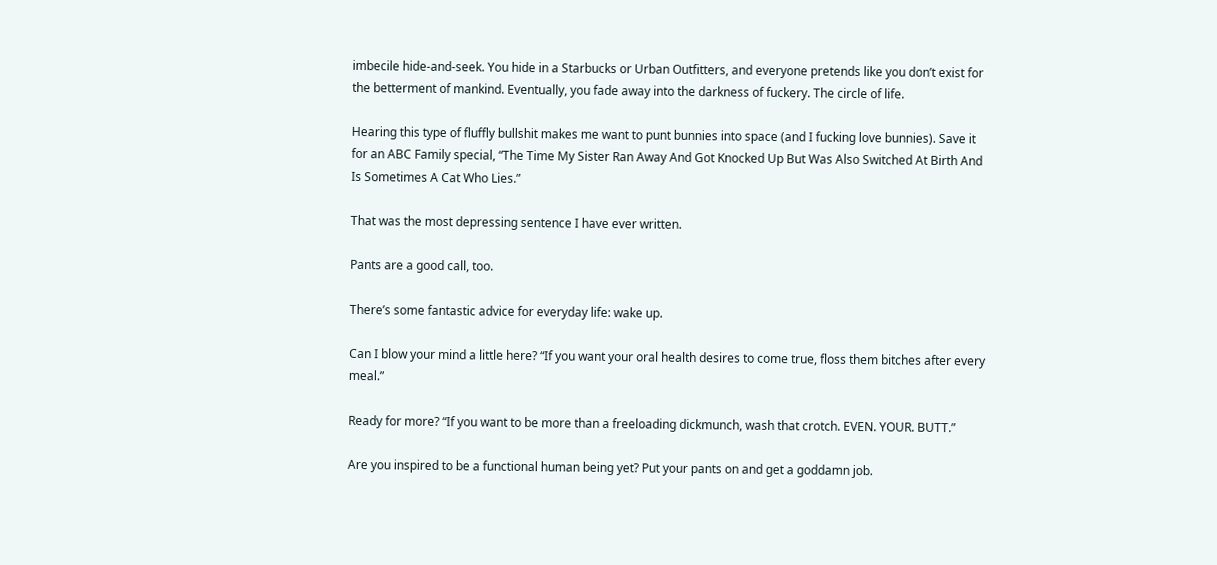imbecile hide-and-seek. You hide in a Starbucks or Urban Outfitters, and everyone pretends like you don’t exist for the betterment of mankind. Eventually, you fade away into the darkness of fuckery. The circle of life.

Hearing this type of fluffly bullshit makes me want to punt bunnies into space (and I fucking love bunnies). Save it for an ABC Family special, “The Time My Sister Ran Away And Got Knocked Up But Was Also Switched At Birth And Is Sometimes A Cat Who Lies.”

That was the most depressing sentence I have ever written.

Pants are a good call, too.

There’s some fantastic advice for everyday life: wake up.

Can I blow your mind a little here? “If you want your oral health desires to come true, floss them bitches after every meal.”

Ready for more? “If you want to be more than a freeloading dickmunch, wash that crotch. EVEN. YOUR. BUTT.”

Are you inspired to be a functional human being yet? Put your pants on and get a goddamn job.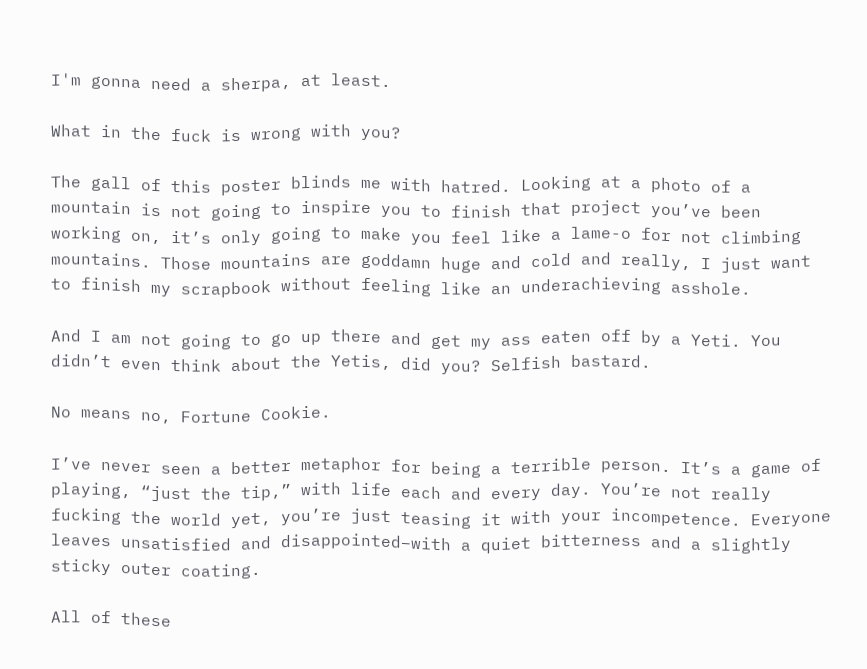I'm gonna need a sherpa, at least.

What in the fuck is wrong with you?

The gall of this poster blinds me with hatred. Looking at a photo of a mountain is not going to inspire you to finish that project you’ve been working on, it’s only going to make you feel like a lame-o for not climbing mountains. Those mountains are goddamn huge and cold and really, I just want to finish my scrapbook without feeling like an underachieving asshole.

And I am not going to go up there and get my ass eaten off by a Yeti. You didn’t even think about the Yetis, did you? Selfish bastard.

No means no, Fortune Cookie.

I’ve never seen a better metaphor for being a terrible person. It’s a game of playing, “just the tip,” with life each and every day. You’re not really fucking the world yet, you’re just teasing it with your incompetence. Everyone leaves unsatisfied and disappointed–with a quiet bitterness and a slightly sticky outer coating.

All of these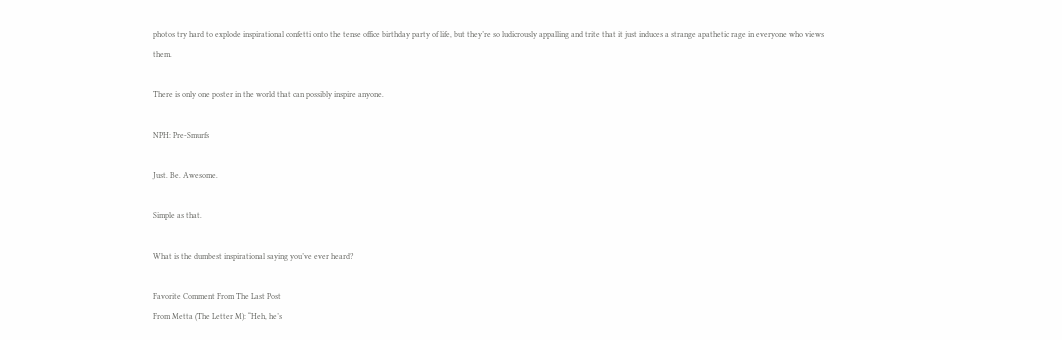photos try hard to explode inspirational confetti onto the tense office birthday party of life, but they’re so ludicrously appalling and trite that it just induces a strange apathetic rage in everyone who views them.

There is only one poster in the world that can possibly inspire anyone.

NPH: Pre-Smurfs

Just. Be. Awesome.

Simple as that.

What is the dumbest inspirational saying you’ve ever heard?

Favorite Comment From The Last Post
From Metta (The Letter M): “Heh, he’s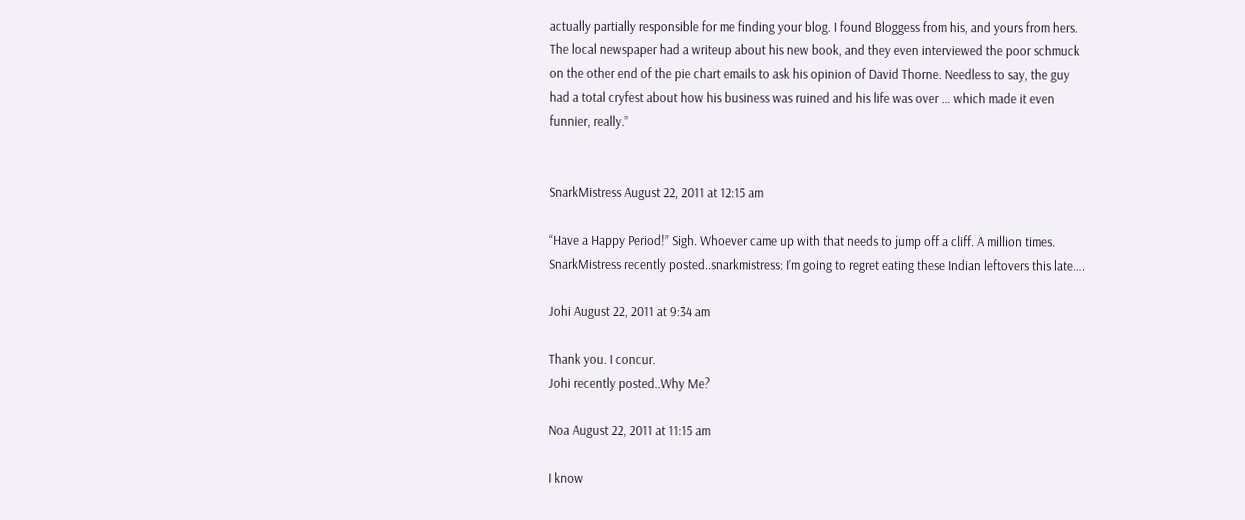actually partially responsible for me finding your blog. I found Bloggess from his, and yours from hers. The local newspaper had a writeup about his new book, and they even interviewed the poor schmuck on the other end of the pie chart emails to ask his opinion of David Thorne. Needless to say, the guy had a total cryfest about how his business was ruined and his life was over … which made it even funnier, really.”


SnarkMistress August 22, 2011 at 12:15 am

“Have a Happy Period!” Sigh. Whoever came up with that needs to jump off a cliff. A million times.
SnarkMistress recently posted..snarkmistress: I’m going to regret eating these Indian leftovers this late….

Johi August 22, 2011 at 9:34 am

Thank you. I concur.
Johi recently posted..Why Me?

Noa August 22, 2011 at 11:15 am

I know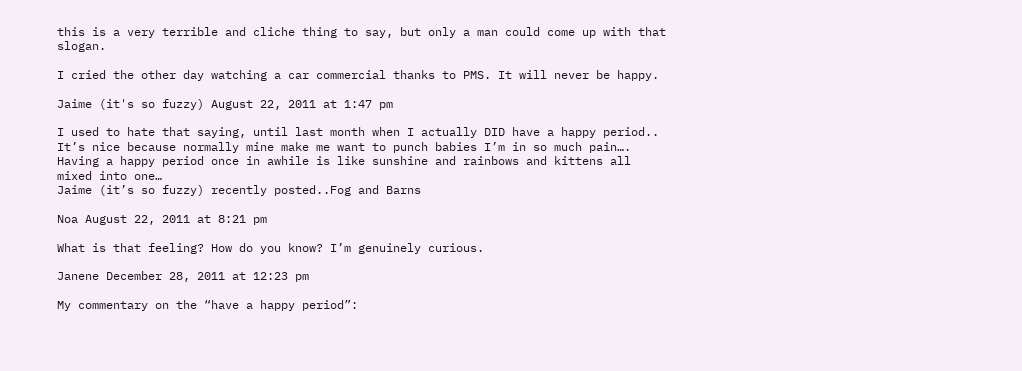this is a very terrible and cliche thing to say, but only a man could come up with that slogan.

I cried the other day watching a car commercial thanks to PMS. It will never be happy.

Jaime (it's so fuzzy) August 22, 2011 at 1:47 pm

I used to hate that saying, until last month when I actually DID have a happy period.. It’s nice because normally mine make me want to punch babies I’m in so much pain…. Having a happy period once in awhile is like sunshine and rainbows and kittens all mixed into one…
Jaime (it’s so fuzzy) recently posted..Fog and Barns

Noa August 22, 2011 at 8:21 pm

What is that feeling? How do you know? I’m genuinely curious.

Janene December 28, 2011 at 12:23 pm

My commentary on the “have a happy period”: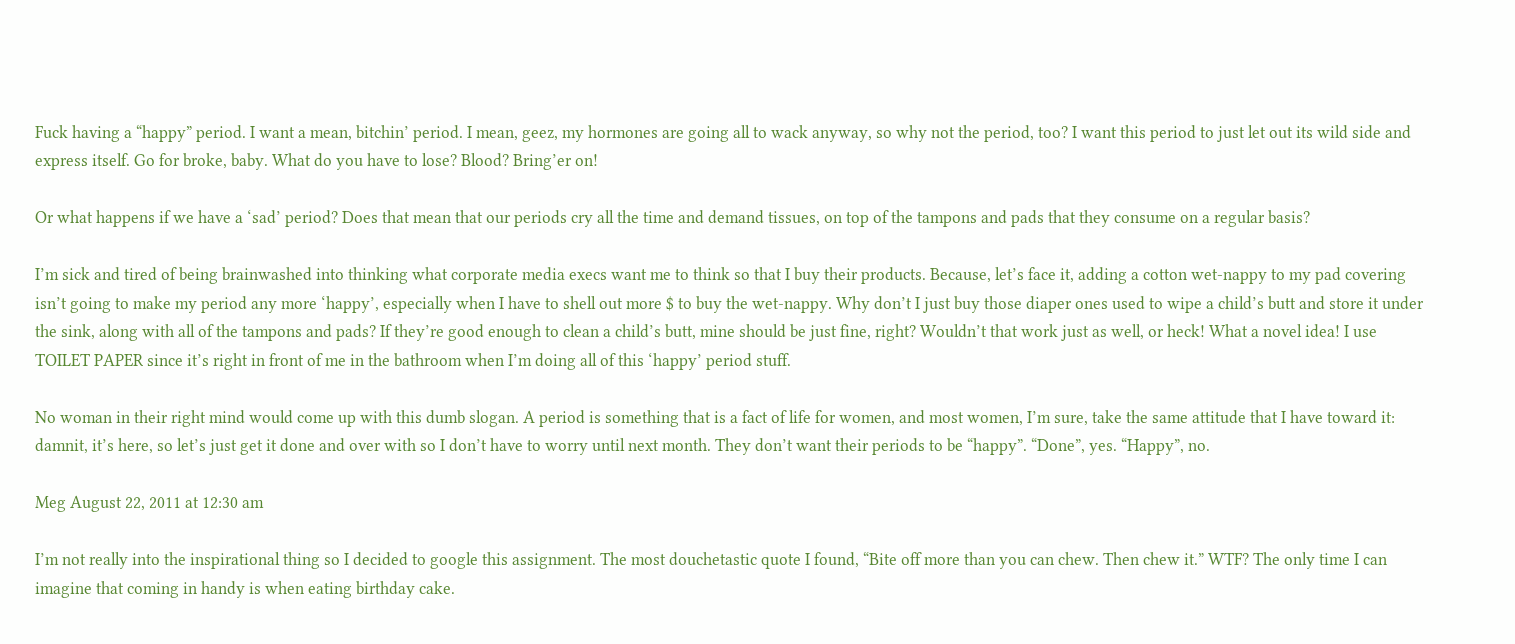Fuck having a “happy” period. I want a mean, bitchin’ period. I mean, geez, my hormones are going all to wack anyway, so why not the period, too? I want this period to just let out its wild side and express itself. Go for broke, baby. What do you have to lose? Blood? Bring’er on!

Or what happens if we have a ‘sad’ period? Does that mean that our periods cry all the time and demand tissues, on top of the tampons and pads that they consume on a regular basis?

I’m sick and tired of being brainwashed into thinking what corporate media execs want me to think so that I buy their products. Because, let’s face it, adding a cotton wet-nappy to my pad covering isn’t going to make my period any more ‘happy’, especially when I have to shell out more $ to buy the wet-nappy. Why don’t I just buy those diaper ones used to wipe a child’s butt and store it under the sink, along with all of the tampons and pads? If they’re good enough to clean a child’s butt, mine should be just fine, right? Wouldn’t that work just as well, or heck! What a novel idea! I use TOILET PAPER since it’s right in front of me in the bathroom when I’m doing all of this ‘happy’ period stuff.

No woman in their right mind would come up with this dumb slogan. A period is something that is a fact of life for women, and most women, I’m sure, take the same attitude that I have toward it: damnit, it’s here, so let’s just get it done and over with so I don’t have to worry until next month. They don’t want their periods to be “happy”. “Done”, yes. “Happy”, no.

Meg August 22, 2011 at 12:30 am

I’m not really into the inspirational thing so I decided to google this assignment. The most douchetastic quote I found, “Bite off more than you can chew. Then chew it.” WTF? The only time I can imagine that coming in handy is when eating birthday cake.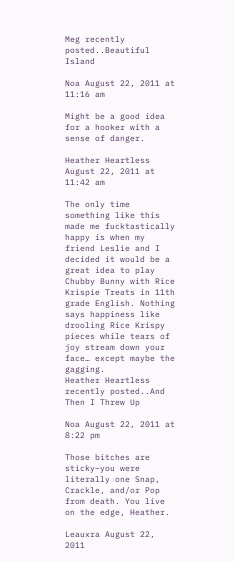Meg recently posted..Beautiful Island

Noa August 22, 2011 at 11:16 am

Might be a good idea for a hooker with a sense of danger.

Heather Heartless August 22, 2011 at 11:42 am

The only time something like this made me fucktastically happy is when my friend Leslie and I decided it would be a great idea to play Chubby Bunny with Rice Krispie Treats in 11th grade English. Nothing says happiness like drooling Rice Krispy pieces while tears of joy stream down your face… except maybe the gagging.
Heather Heartless recently posted..And Then I Threw Up

Noa August 22, 2011 at 8:22 pm

Those bitches are sticky–you were literally one Snap, Crackle, and/or Pop from death. You live on the edge, Heather.

Leauxra August 22, 2011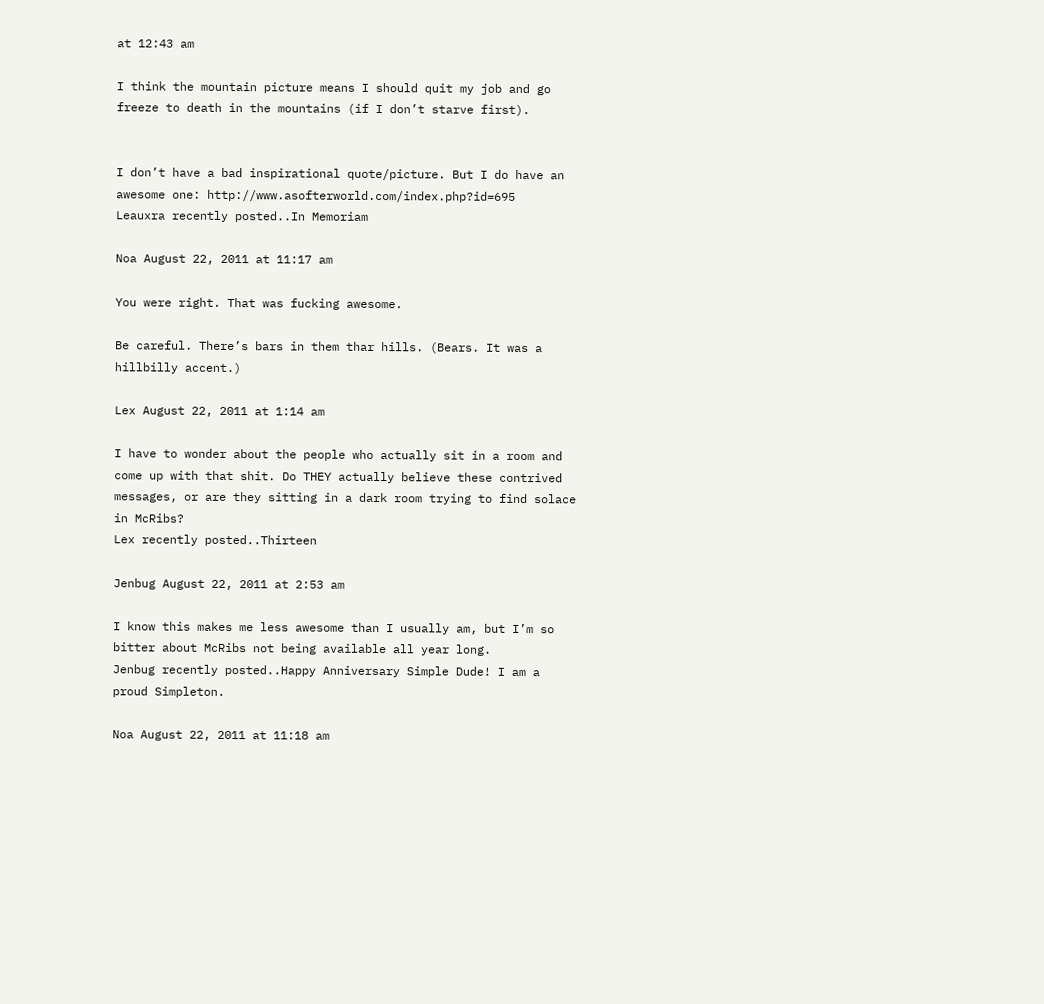at 12:43 am

I think the mountain picture means I should quit my job and go freeze to death in the mountains (if I don’t starve first).


I don’t have a bad inspirational quote/picture. But I do have an awesome one: http://www.asofterworld.com/index.php?id=695
Leauxra recently posted..In Memoriam

Noa August 22, 2011 at 11:17 am

You were right. That was fucking awesome.

Be careful. There’s bars in them thar hills. (Bears. It was a hillbilly accent.)

Lex August 22, 2011 at 1:14 am

I have to wonder about the people who actually sit in a room and come up with that shit. Do THEY actually believe these contrived messages, or are they sitting in a dark room trying to find solace in McRibs?
Lex recently posted..Thirteen

Jenbug August 22, 2011 at 2:53 am

I know this makes me less awesome than I usually am, but I’m so bitter about McRibs not being available all year long.
Jenbug recently posted..Happy Anniversary Simple Dude! I am a proud Simpleton.

Noa August 22, 2011 at 11:18 am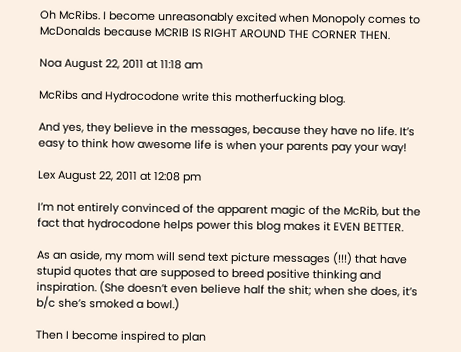Oh McRibs. I become unreasonably excited when Monopoly comes to McDonalds because MCRIB IS RIGHT AROUND THE CORNER THEN.

Noa August 22, 2011 at 11:18 am

McRibs and Hydrocodone write this motherfucking blog.

And yes, they believe in the messages, because they have no life. It’s easy to think how awesome life is when your parents pay your way!

Lex August 22, 2011 at 12:08 pm

I’m not entirely convinced of the apparent magic of the McRib, but the fact that hydrocodone helps power this blog makes it EVEN BETTER.

As an aside, my mom will send text picture messages (!!!) that have stupid quotes that are supposed to breed positive thinking and inspiration. (She doesn’t even believe half the shit; when she does, it’s b/c she’s smoked a bowl.)

Then I become inspired to plan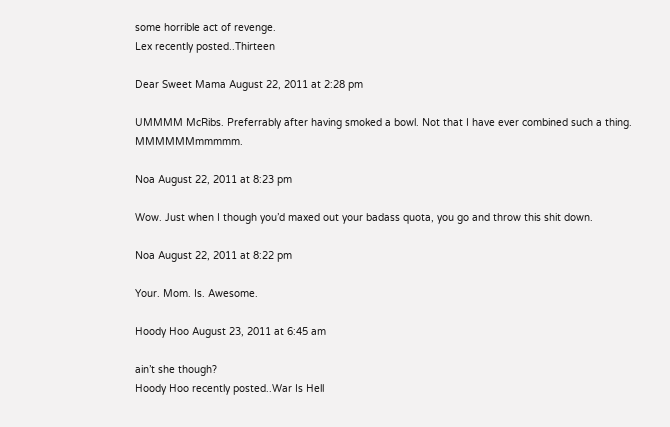some horrible act of revenge.
Lex recently posted..Thirteen

Dear Sweet Mama August 22, 2011 at 2:28 pm

UMMMM McRibs. Preferrably after having smoked a bowl. Not that I have ever combined such a thing. MMMMMMmmmmm.

Noa August 22, 2011 at 8:23 pm

Wow. Just when I though you’d maxed out your badass quota, you go and throw this shit down.

Noa August 22, 2011 at 8:22 pm

Your. Mom. Is. Awesome.

Hoody Hoo August 23, 2011 at 6:45 am

ain’t she though?
Hoody Hoo recently posted..War Is Hell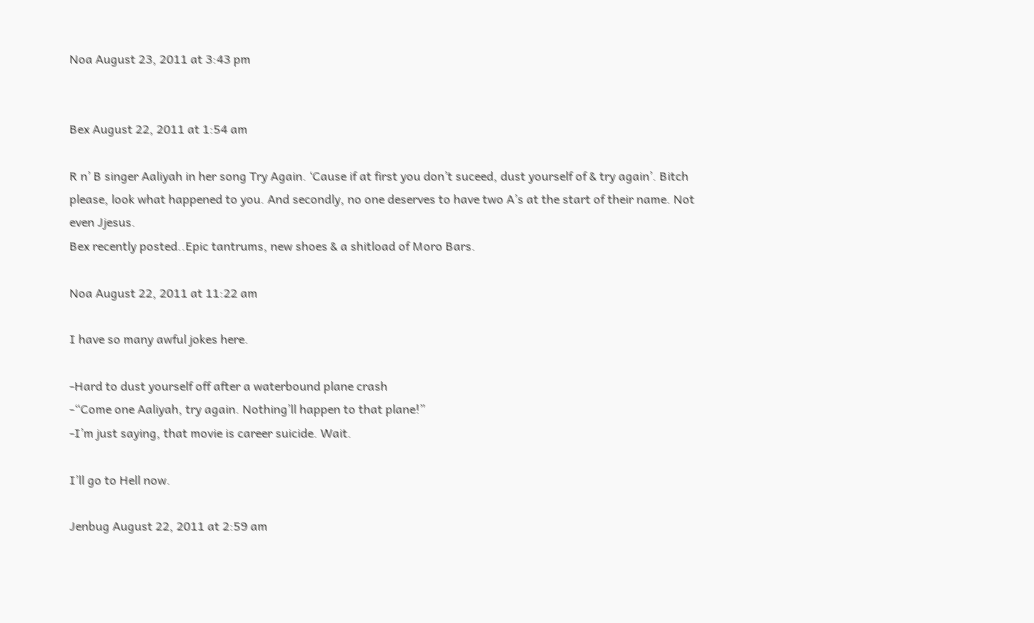Noa August 23, 2011 at 3:43 pm


Bex August 22, 2011 at 1:54 am

R n’ B singer Aaliyah in her song Try Again. ‘Cause if at first you don’t suceed, dust yourself of & try again’. Bitch please, look what happened to you. And secondly, no one deserves to have two A’s at the start of their name. Not even Jjesus.
Bex recently posted..Epic tantrums, new shoes & a shitload of Moro Bars.

Noa August 22, 2011 at 11:22 am

I have so many awful jokes here.

-Hard to dust yourself off after a waterbound plane crash
-“Come one Aaliyah, try again. Nothing’ll happen to that plane!”
-I’m just saying, that movie is career suicide. Wait.

I’ll go to Hell now.

Jenbug August 22, 2011 at 2:59 am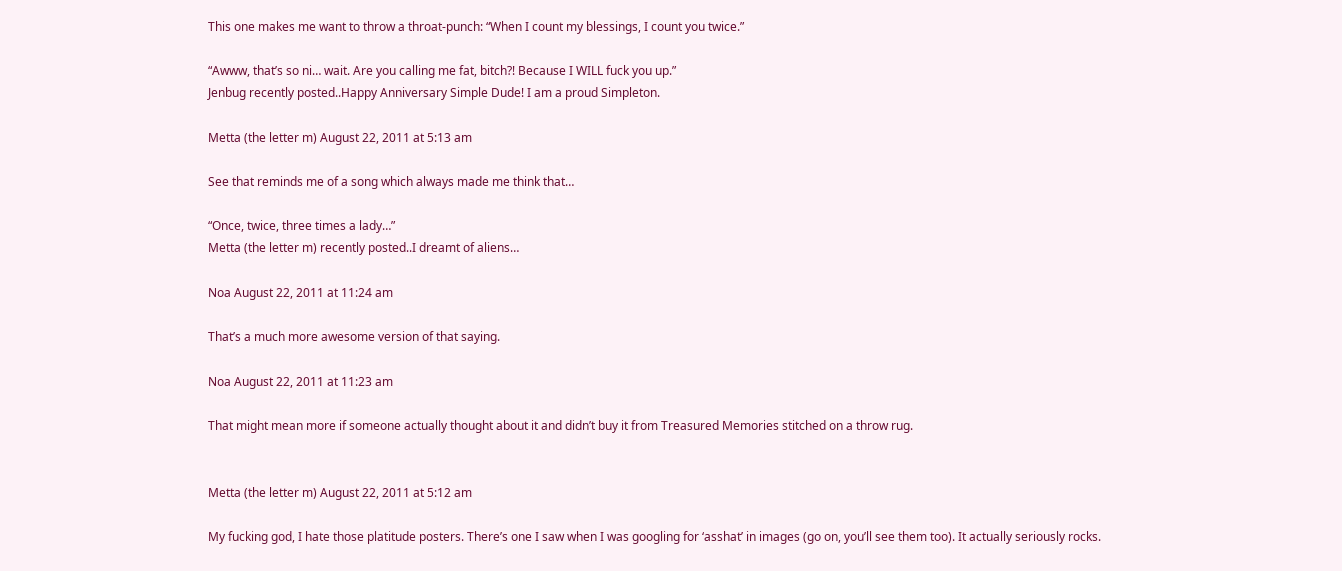This one makes me want to throw a throat-punch: “When I count my blessings, I count you twice.”

“Awww, that’s so ni… wait. Are you calling me fat, bitch?! Because I WILL fuck you up.”
Jenbug recently posted..Happy Anniversary Simple Dude! I am a proud Simpleton.

Metta (the letter m) August 22, 2011 at 5:13 am

See that reminds me of a song which always made me think that…

“Once, twice, three times a lady…”
Metta (the letter m) recently posted..I dreamt of aliens…

Noa August 22, 2011 at 11:24 am

That’s a much more awesome version of that saying.

Noa August 22, 2011 at 11:23 am

That might mean more if someone actually thought about it and didn’t buy it from Treasured Memories stitched on a throw rug.


Metta (the letter m) August 22, 2011 at 5:12 am

My fucking god, I hate those platitude posters. There’s one I saw when I was googling for ‘asshat’ in images (go on, you’ll see them too). It actually seriously rocks.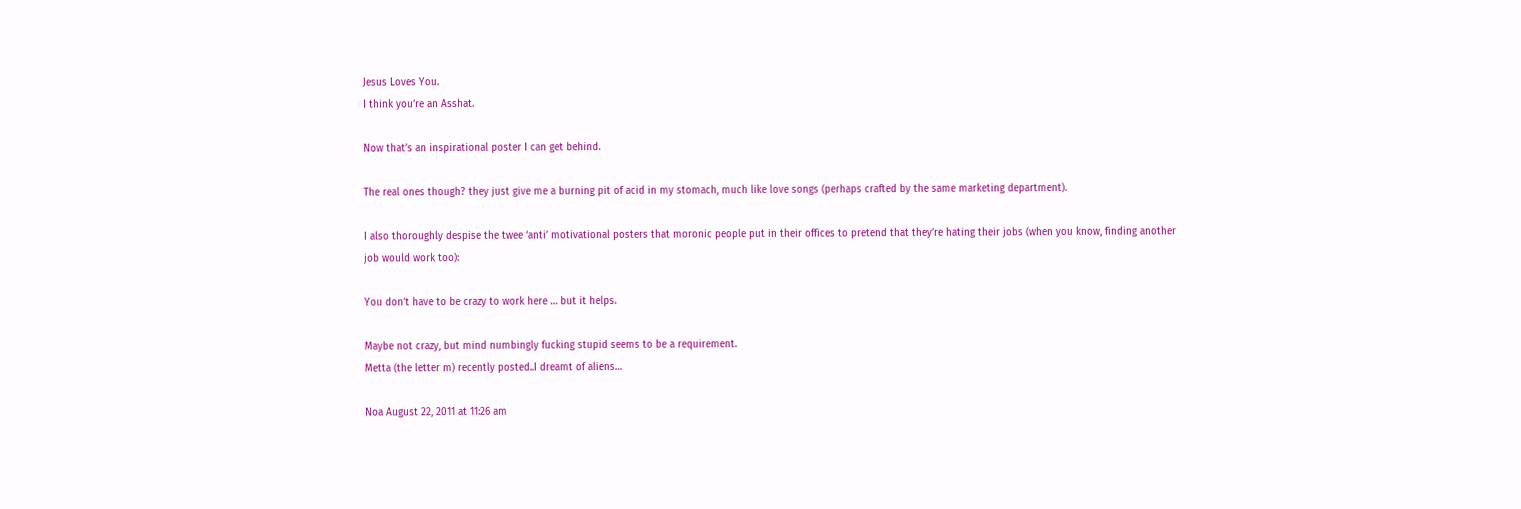Jesus Loves You.
I think you’re an Asshat.

Now that’s an inspirational poster I can get behind.

The real ones though? they just give me a burning pit of acid in my stomach, much like love songs (perhaps crafted by the same marketing department).

I also thoroughly despise the twee ‘anti’ motivational posters that moronic people put in their offices to pretend that they’re hating their jobs (when you know, finding another job would work too):

You don’t have to be crazy to work here … but it helps.

Maybe not crazy, but mind numbingly fucking stupid seems to be a requirement.
Metta (the letter m) recently posted..I dreamt of aliens…

Noa August 22, 2011 at 11:26 am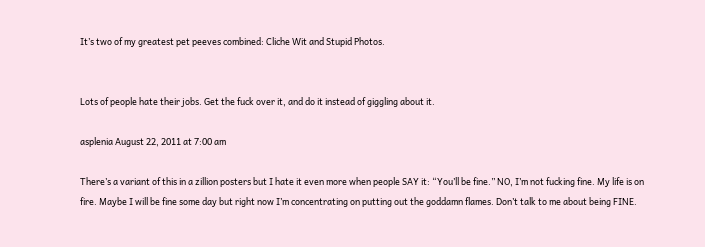It’s two of my greatest pet peeves combined: Cliche Wit and Stupid Photos.


Lots of people hate their jobs. Get the fuck over it, and do it instead of giggling about it.

asplenia August 22, 2011 at 7:00 am

There’s a variant of this in a zillion posters but I hate it even more when people SAY it: “You’ll be fine.” NO, I’m not fucking fine. My life is on fire. Maybe I will be fine some day but right now I’m concentrating on putting out the goddamn flames. Don’t talk to me about being FINE.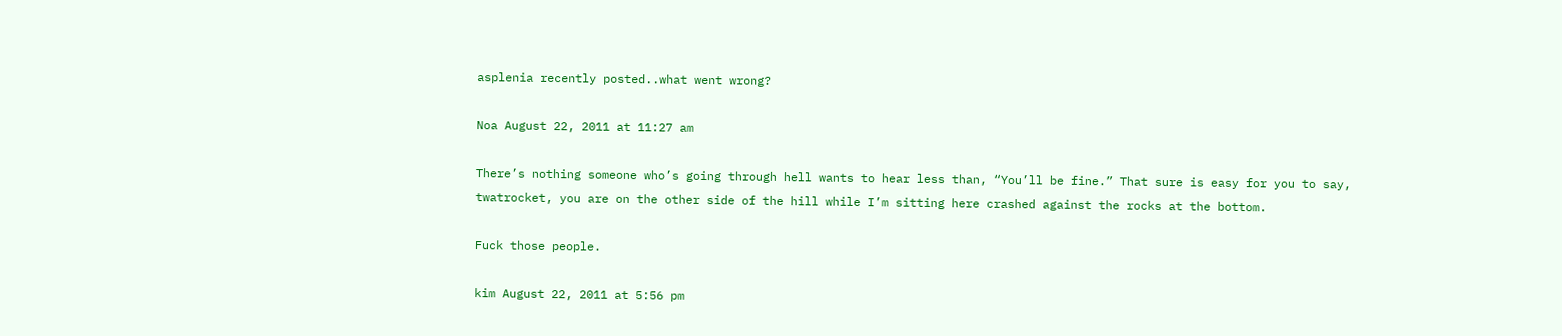asplenia recently posted..what went wrong?

Noa August 22, 2011 at 11:27 am

There’s nothing someone who’s going through hell wants to hear less than, “You’ll be fine.” That sure is easy for you to say, twatrocket, you are on the other side of the hill while I’m sitting here crashed against the rocks at the bottom.

Fuck those people.

kim August 22, 2011 at 5:56 pm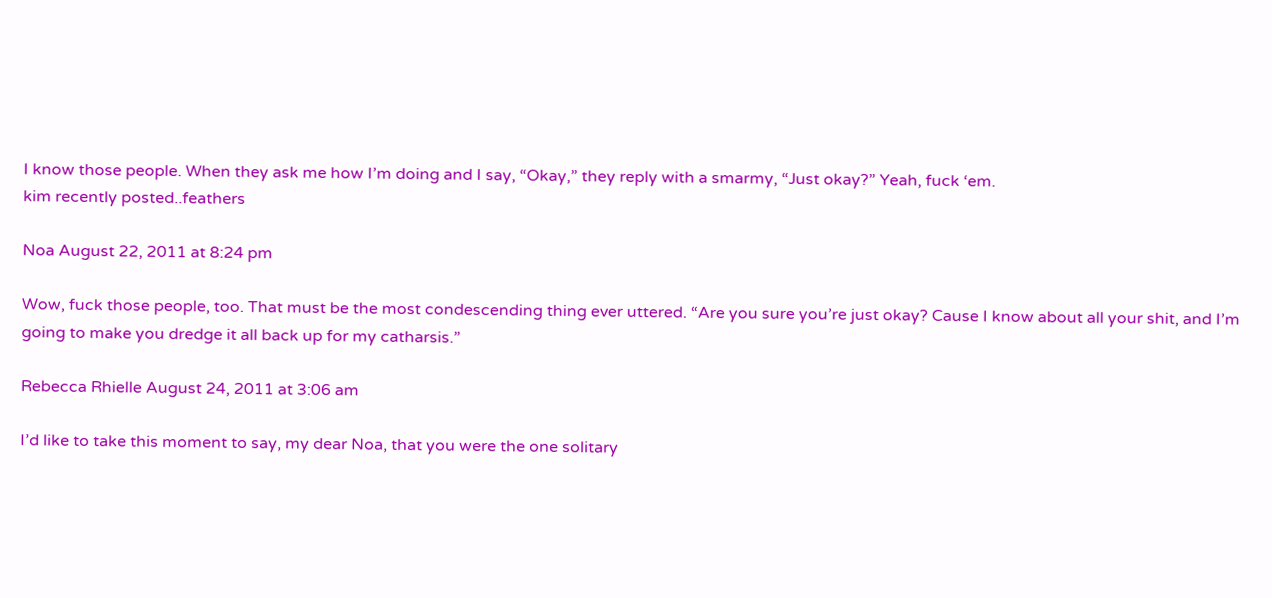I know those people. When they ask me how I’m doing and I say, “Okay,” they reply with a smarmy, “Just okay?” Yeah, fuck ‘em.
kim recently posted..feathers

Noa August 22, 2011 at 8:24 pm

Wow, fuck those people, too. That must be the most condescending thing ever uttered. “Are you sure you’re just okay? Cause I know about all your shit, and I’m going to make you dredge it all back up for my catharsis.”

Rebecca Rhielle August 24, 2011 at 3:06 am

I’d like to take this moment to say, my dear Noa, that you were the one solitary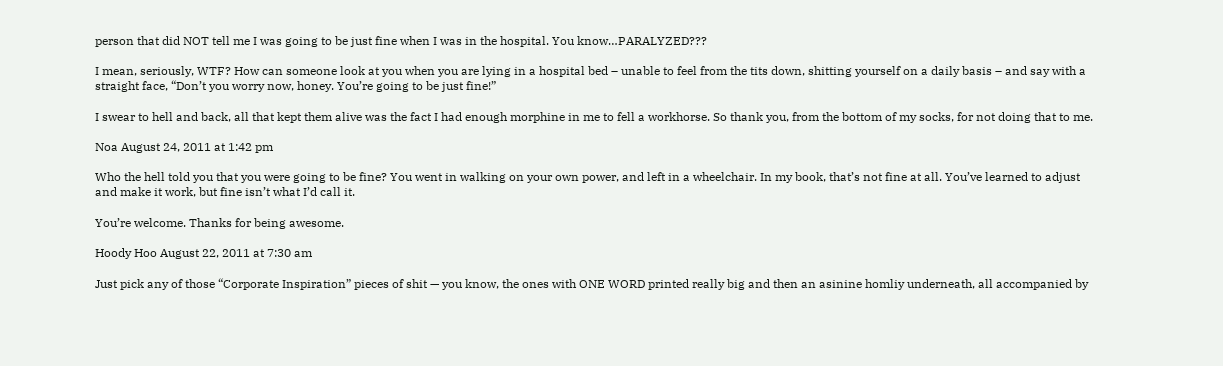person that did NOT tell me I was going to be just fine when I was in the hospital. You know…PARALYZED???

I mean, seriously, WTF? How can someone look at you when you are lying in a hospital bed – unable to feel from the tits down, shitting yourself on a daily basis – and say with a straight face, “Don’t you worry now, honey. You’re going to be just fine!”

I swear to hell and back, all that kept them alive was the fact I had enough morphine in me to fell a workhorse. So thank you, from the bottom of my socks, for not doing that to me.

Noa August 24, 2011 at 1:42 pm

Who the hell told you that you were going to be fine? You went in walking on your own power, and left in a wheelchair. In my book, that’s not fine at all. You’ve learned to adjust and make it work, but fine isn’t what I’d call it.

You’re welcome. Thanks for being awesome.

Hoody Hoo August 22, 2011 at 7:30 am

Just pick any of those “Corporate Inspiration” pieces of shit — you know, the ones with ONE WORD printed really big and then an asinine homliy underneath, all accompanied by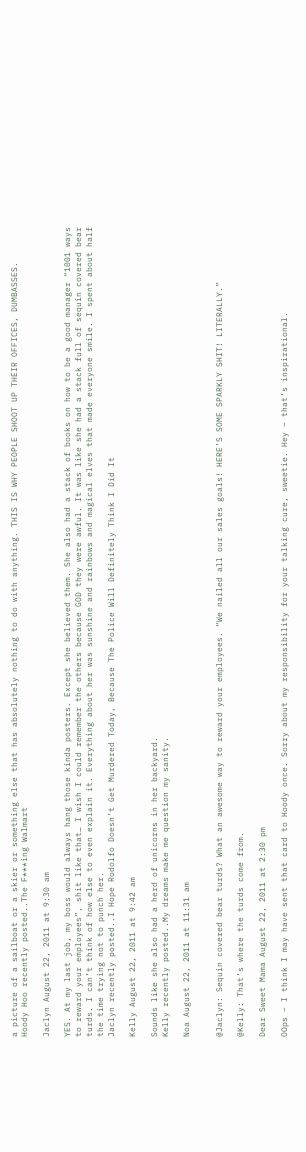a picture of a sailboat or a skier or something else that has absolutely nothing to do with anything. THIS IS WHY PEOPLE SHOOT UP THEIR OFFICES, DUMBASSES.
Hoody Hoo recently posted..The F***ing Walmart

Jaclyn August 22, 2011 at 9:30 am

YES. At my last job, my boss would always hang those kinda posters. Except she believed them. She also had a stack of books on how to be a good manager “1001 ways to reward your employees”, shit like that… I wish I could remember the others because GOD they were awful. It was like she had a stack full of sequin covered bear turds. I can’t think of how else to even explain it. Everything about her was sunshine and rainbows and magical elves that made everyone smile. I spent about half the time trying not to punch her.
Jaclyn recently posted..I Hope Rodolfo Doesn’t Get Murdered Today, Because The Police Will Definitely Think I Did It

Kelly August 22, 2011 at 9:42 am

Sounds like she also had a herd of unicorns in her backyard.
Kelly recently posted..My dreams make me question my sanity.

Noa August 22, 2011 at 11:31 am


@Jaclyn: Sequin covered bear turds? What an awesome way to reward your employees. “We nailed all our sales goals! HERE’S SOME SPARKLY SHIT! LITERALLY.”

@Kelly: That’s where the turds come from.

Dear Sweet Mama August 22, 2011 at 2:30 pm

OOps – I think I may have sent that card to Hoody once. Sorry about my responsibility for your talking cure, sweetie. Hey – that’s inspirational.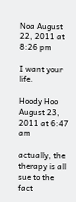Noa August 22, 2011 at 8:26 pm

I want your life.

Hoody Hoo August 23, 2011 at 6:47 am

actually, the therapy is all sue to the fact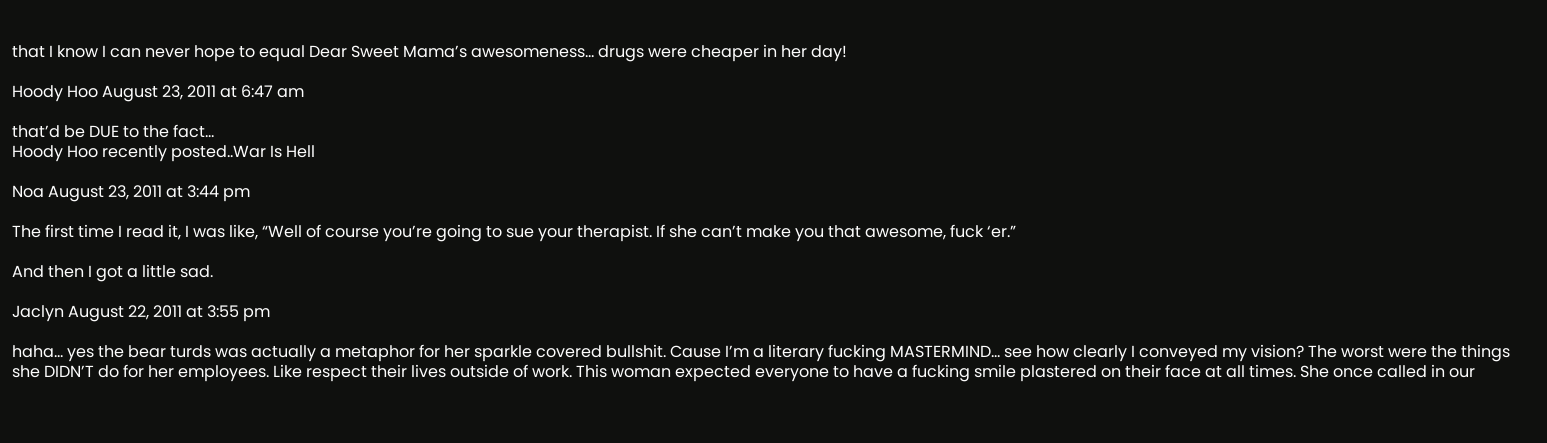that I know I can never hope to equal Dear Sweet Mama’s awesomeness… drugs were cheaper in her day!

Hoody Hoo August 23, 2011 at 6:47 am

that’d be DUE to the fact…
Hoody Hoo recently posted..War Is Hell

Noa August 23, 2011 at 3:44 pm

The first time I read it, I was like, “Well of course you’re going to sue your therapist. If she can’t make you that awesome, fuck ‘er.”

And then I got a little sad.

Jaclyn August 22, 2011 at 3:55 pm

haha… yes the bear turds was actually a metaphor for her sparkle covered bullshit. Cause I’m a literary fucking MASTERMIND… see how clearly I conveyed my vision? The worst were the things she DIDN’T do for her employees. Like respect their lives outside of work. This woman expected everyone to have a fucking smile plastered on their face at all times. She once called in our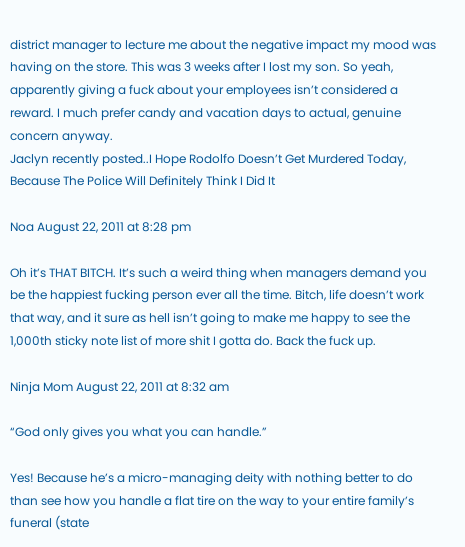district manager to lecture me about the negative impact my mood was having on the store. This was 3 weeks after I lost my son. So yeah, apparently giving a fuck about your employees isn’t considered a reward. I much prefer candy and vacation days to actual, genuine concern anyway.
Jaclyn recently posted..I Hope Rodolfo Doesn’t Get Murdered Today, Because The Police Will Definitely Think I Did It

Noa August 22, 2011 at 8:28 pm

Oh it’s THAT BITCH. It’s such a weird thing when managers demand you be the happiest fucking person ever all the time. Bitch, life doesn’t work that way, and it sure as hell isn’t going to make me happy to see the 1,000th sticky note list of more shit I gotta do. Back the fuck up.

Ninja Mom August 22, 2011 at 8:32 am

“God only gives you what you can handle.”

Yes! Because he’s a micro-managing deity with nothing better to do than see how you handle a flat tire on the way to your entire family’s funeral (state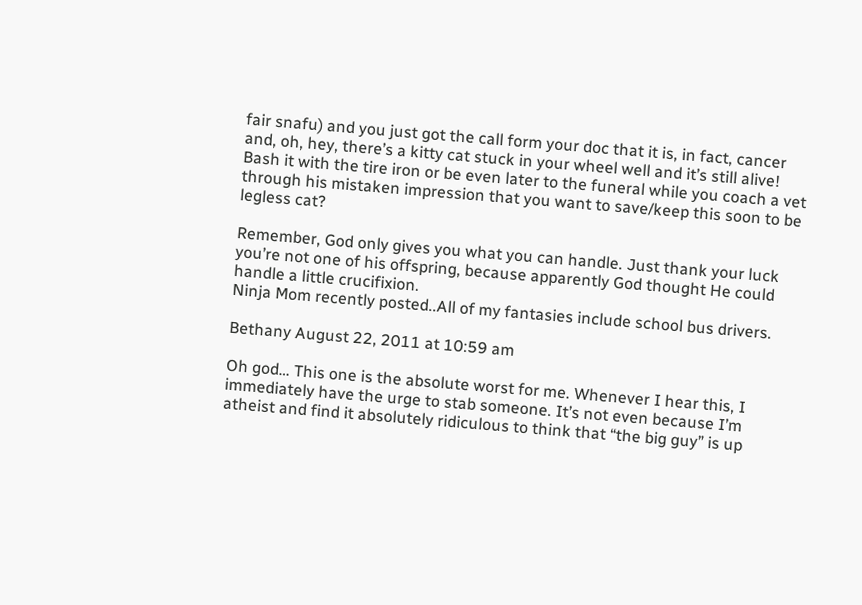fair snafu) and you just got the call form your doc that it is, in fact, cancer and, oh, hey, there’s a kitty cat stuck in your wheel well and it’s still alive! Bash it with the tire iron or be even later to the funeral while you coach a vet through his mistaken impression that you want to save/keep this soon to be legless cat?

Remember, God only gives you what you can handle. Just thank your luck you’re not one of his offspring, because apparently God thought He could handle a little crucifixion.
Ninja Mom recently posted..All of my fantasies include school bus drivers.

Bethany August 22, 2011 at 10:59 am

Oh god… This one is the absolute worst for me. Whenever I hear this, I immediately have the urge to stab someone. It’s not even because I’m atheist and find it absolutely ridiculous to think that “the big guy” is up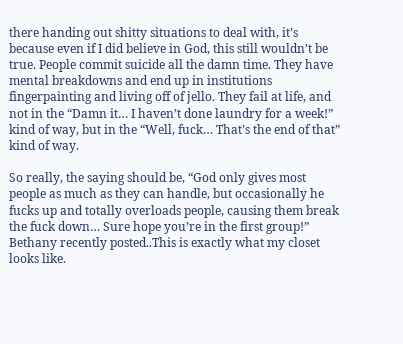there handing out shitty situations to deal with, it’s because even if I did believe in God, this still wouldn’t be true. People commit suicide all the damn time. They have mental breakdowns and end up in institutions fingerpainting and living off of jello. They fail at life, and not in the “Damn it… I haven’t done laundry for a week!” kind of way, but in the “Well, fuck… That’s the end of that” kind of way.

So really, the saying should be, “God only gives most people as much as they can handle, but occasionally he fucks up and totally overloads people, causing them break the fuck down… Sure hope you’re in the first group!”
Bethany recently posted..This is exactly what my closet looks like.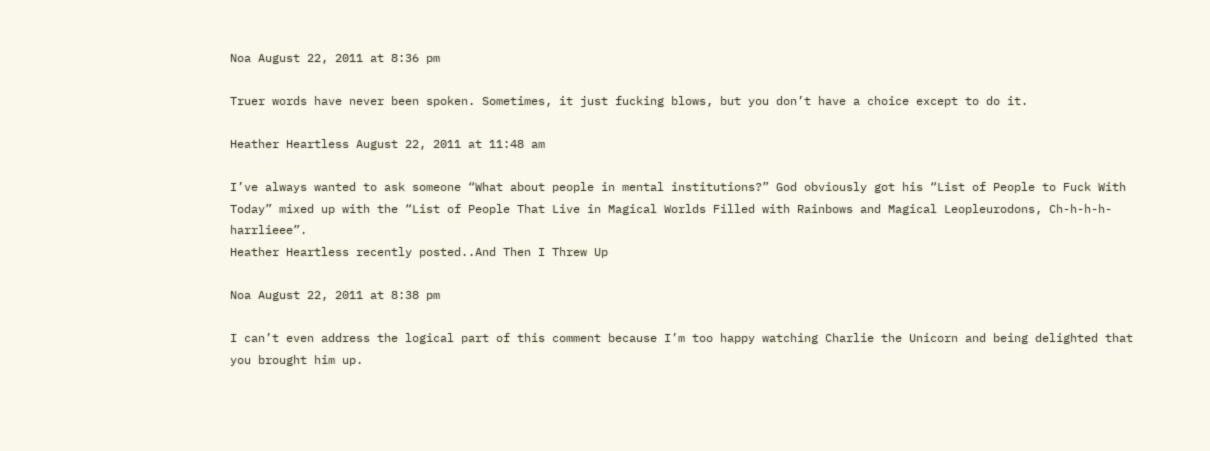Noa August 22, 2011 at 8:36 pm

Truer words have never been spoken. Sometimes, it just fucking blows, but you don’t have a choice except to do it.

Heather Heartless August 22, 2011 at 11:48 am

I’ve always wanted to ask someone “What about people in mental institutions?” God obviously got his “List of People to Fuck With Today” mixed up with the “List of People That Live in Magical Worlds Filled with Rainbows and Magical Leopleurodons, Ch-h-h-h-harrlieee”.
Heather Heartless recently posted..And Then I Threw Up

Noa August 22, 2011 at 8:38 pm

I can’t even address the logical part of this comment because I’m too happy watching Charlie the Unicorn and being delighted that you brought him up.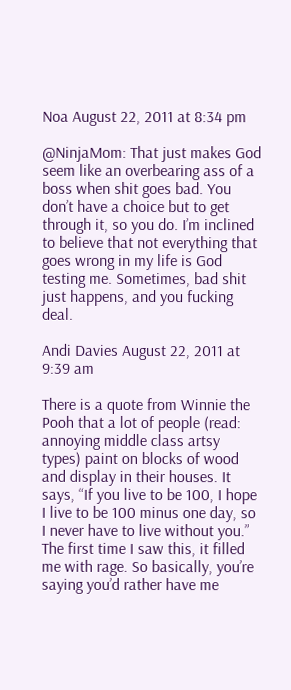Noa August 22, 2011 at 8:34 pm

@NinjaMom: That just makes God seem like an overbearing ass of a boss when shit goes bad. You don’t have a choice but to get through it, so you do. I’m inclined to believe that not everything that goes wrong in my life is God testing me. Sometimes, bad shit just happens, and you fucking deal.

Andi Davies August 22, 2011 at 9:39 am

There is a quote from Winnie the Pooh that a lot of people (read: annoying middle class artsy types) paint on blocks of wood and display in their houses. It says, “If you live to be 100, I hope I live to be 100 minus one day, so I never have to live without you.” The first time I saw this, it filled me with rage. So basically, you’re saying you’d rather have me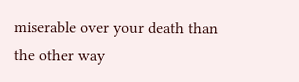miserable over your death than the other way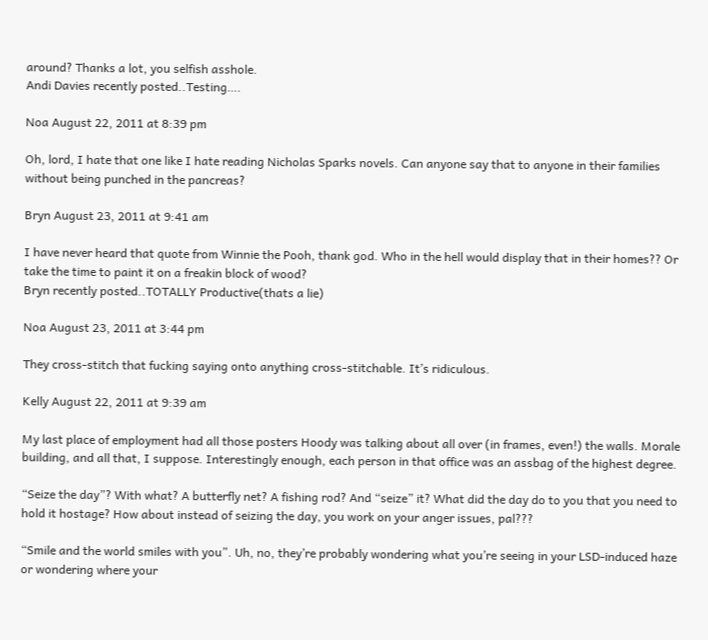around? Thanks a lot, you selfish asshole.
Andi Davies recently posted..Testing….

Noa August 22, 2011 at 8:39 pm

Oh, lord, I hate that one like I hate reading Nicholas Sparks novels. Can anyone say that to anyone in their families without being punched in the pancreas?

Bryn August 23, 2011 at 9:41 am

I have never heard that quote from Winnie the Pooh, thank god. Who in the hell would display that in their homes?? Or take the time to paint it on a freakin block of wood?
Bryn recently posted..TOTALLY Productive(thats a lie)

Noa August 23, 2011 at 3:44 pm

They cross-stitch that fucking saying onto anything cross-stitchable. It’s ridiculous.

Kelly August 22, 2011 at 9:39 am

My last place of employment had all those posters Hoody was talking about all over (in frames, even!) the walls. Morale building, and all that, I suppose. Interestingly enough, each person in that office was an assbag of the highest degree.

“Seize the day”? With what? A butterfly net? A fishing rod? And “seize” it? What did the day do to you that you need to hold it hostage? How about instead of seizing the day, you work on your anger issues, pal???

“Smile and the world smiles with you”. Uh, no, they’re probably wondering what you’re seeing in your LSD-induced haze or wondering where your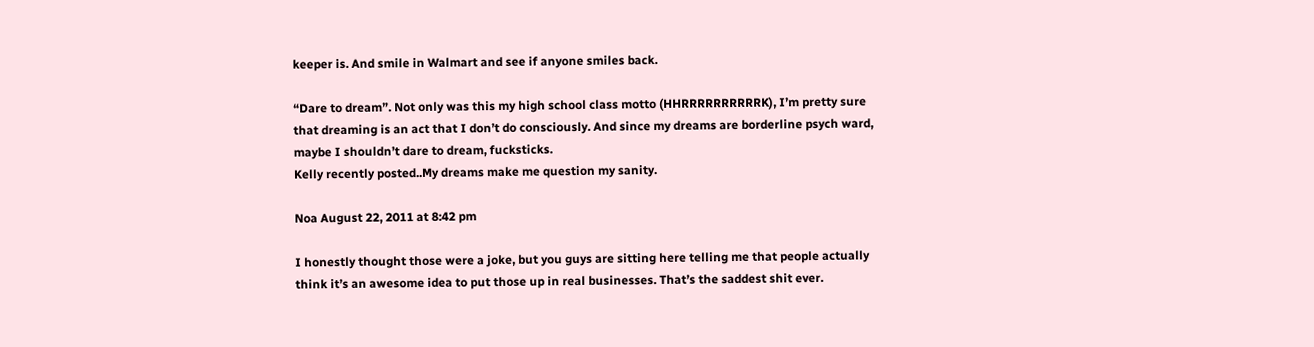keeper is. And smile in Walmart and see if anyone smiles back.

“Dare to dream”. Not only was this my high school class motto (HHRRRRRRRRRRK), I’m pretty sure that dreaming is an act that I don’t do consciously. And since my dreams are borderline psych ward, maybe I shouldn’t dare to dream, fucksticks.
Kelly recently posted..My dreams make me question my sanity.

Noa August 22, 2011 at 8:42 pm

I honestly thought those were a joke, but you guys are sitting here telling me that people actually think it’s an awesome idea to put those up in real businesses. That’s the saddest shit ever.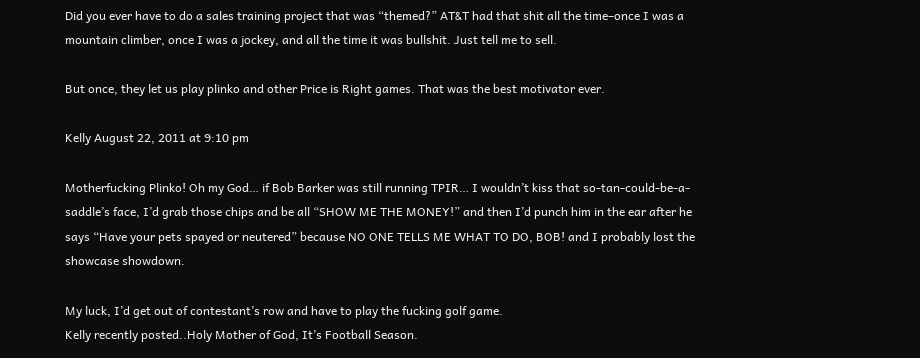Did you ever have to do a sales training project that was “themed?” AT&T had that shit all the time–once I was a mountain climber, once I was a jockey, and all the time it was bullshit. Just tell me to sell.

But once, they let us play plinko and other Price is Right games. That was the best motivator ever.

Kelly August 22, 2011 at 9:10 pm

Motherfucking Plinko! Oh my God… if Bob Barker was still running TPIR… I wouldn’t kiss that so-tan-could-be-a-saddle’s face, I’d grab those chips and be all “SHOW ME THE MONEY!” and then I’d punch him in the ear after he says “Have your pets spayed or neutered” because NO ONE TELLS ME WHAT TO DO, BOB! and I probably lost the showcase showdown.

My luck, I’d get out of contestant’s row and have to play the fucking golf game.
Kelly recently posted..Holy Mother of God, It’s Football Season.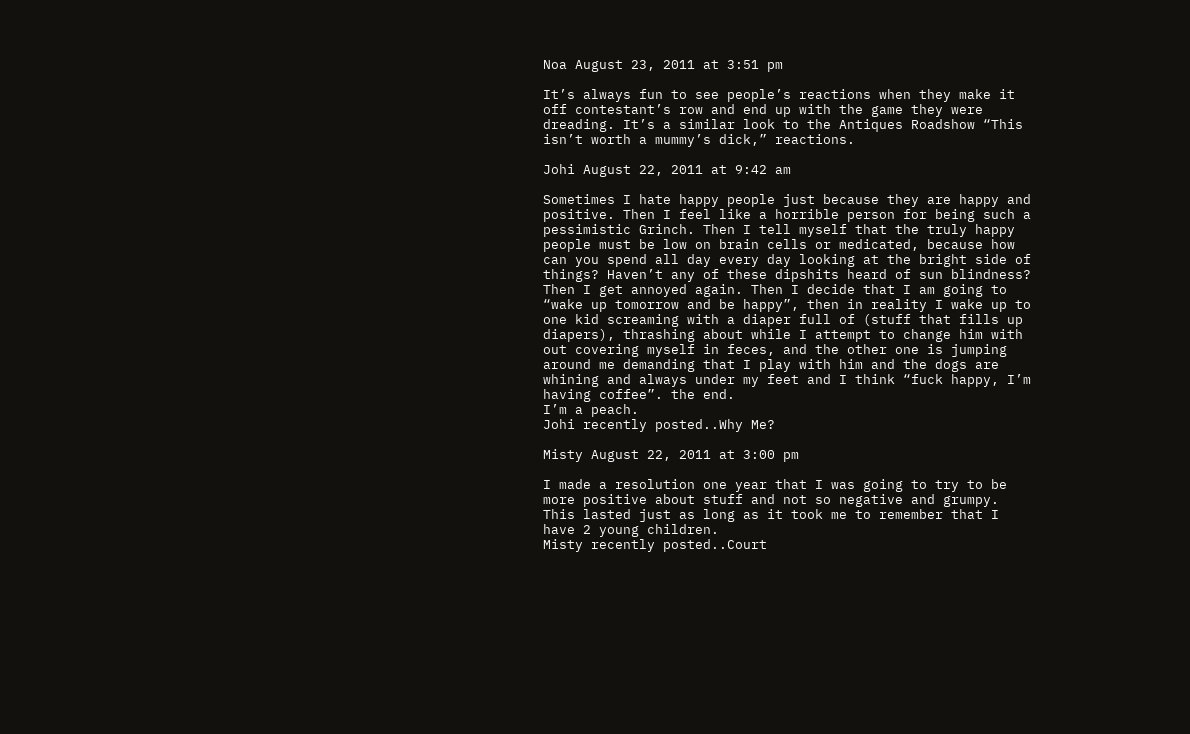Noa August 23, 2011 at 3:51 pm

It’s always fun to see people’s reactions when they make it off contestant’s row and end up with the game they were dreading. It’s a similar look to the Antiques Roadshow “This isn’t worth a mummy’s dick,” reactions.

Johi August 22, 2011 at 9:42 am

Sometimes I hate happy people just because they are happy and positive. Then I feel like a horrible person for being such a pessimistic Grinch. Then I tell myself that the truly happy people must be low on brain cells or medicated, because how can you spend all day every day looking at the bright side of things? Haven’t any of these dipshits heard of sun blindness? Then I get annoyed again. Then I decide that I am going to “wake up tomorrow and be happy”, then in reality I wake up to one kid screaming with a diaper full of (stuff that fills up diapers), thrashing about while I attempt to change him with out covering myself in feces, and the other one is jumping around me demanding that I play with him and the dogs are whining and always under my feet and I think “fuck happy, I’m having coffee”. the end.
I’m a peach.
Johi recently posted..Why Me?

Misty August 22, 2011 at 3:00 pm

I made a resolution one year that I was going to try to be more positive about stuff and not so negative and grumpy. This lasted just as long as it took me to remember that I have 2 young children.
Misty recently posted..Court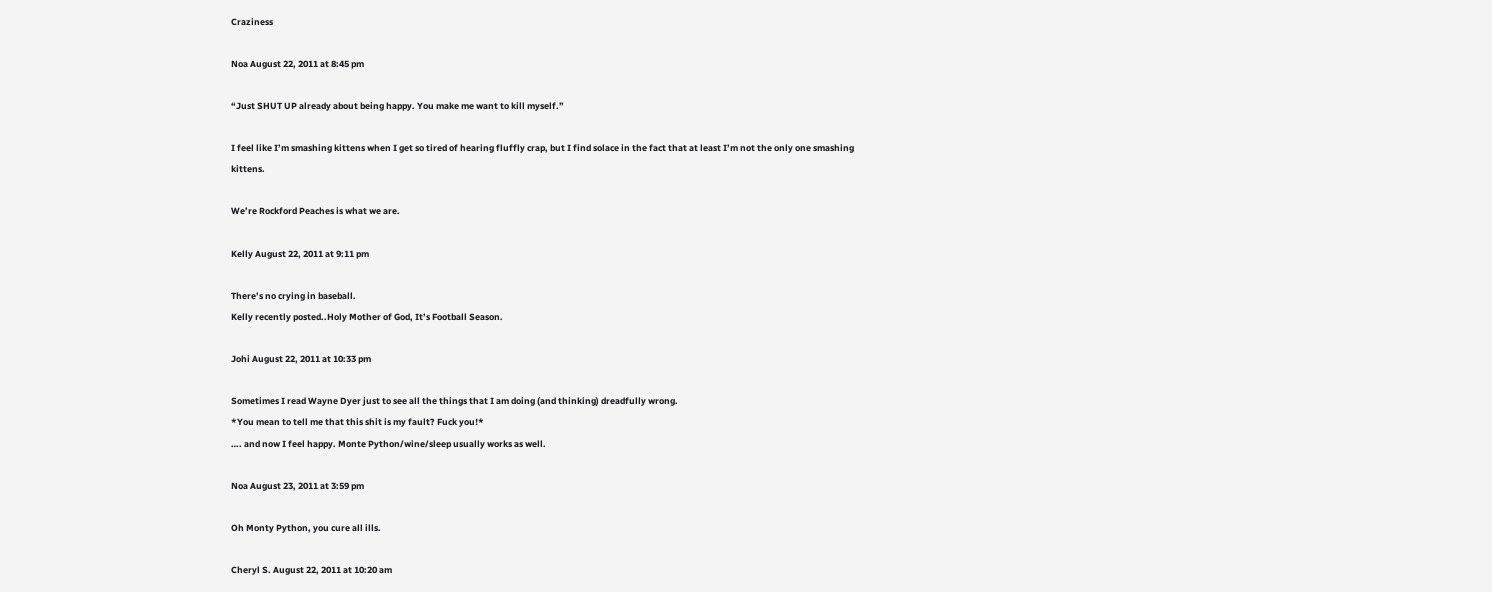Craziness

Noa August 22, 2011 at 8:45 pm

“Just SHUT UP already about being happy. You make me want to kill myself.”

I feel like I’m smashing kittens when I get so tired of hearing fluffly crap, but I find solace in the fact that at least I’m not the only one smashing kittens.

We’re Rockford Peaches is what we are.

Kelly August 22, 2011 at 9:11 pm

There’s no crying in baseball.
Kelly recently posted..Holy Mother of God, It’s Football Season.

Johi August 22, 2011 at 10:33 pm

Sometimes I read Wayne Dyer just to see all the things that I am doing (and thinking) dreadfully wrong.
*You mean to tell me that this shit is my fault? Fuck you!*
…. and now I feel happy. Monte Python/wine/sleep usually works as well.

Noa August 23, 2011 at 3:59 pm

Oh Monty Python, you cure all ills.

Cheryl S. August 22, 2011 at 10:20 am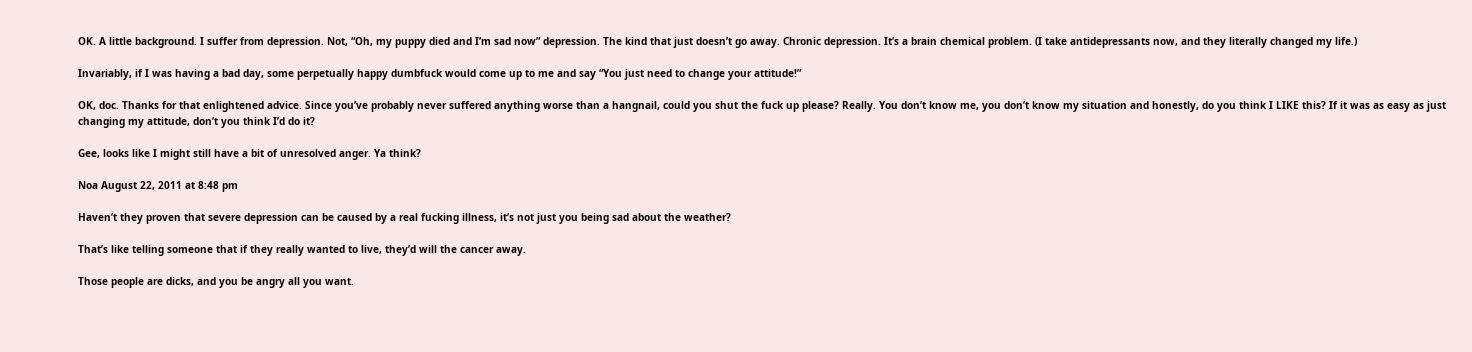OK. A little background. I suffer from depression. Not, “Oh, my puppy died and I’m sad now” depression. The kind that just doesn’t go away. Chronic depression. It’s a brain chemical problem. (I take antidepressants now, and they literally changed my life.)

Invariably, if I was having a bad day, some perpetually happy dumbfuck would come up to me and say “You just need to change your attitude!”

OK, doc. Thanks for that enlightened advice. Since you’ve probably never suffered anything worse than a hangnail, could you shut the fuck up please? Really. You don’t know me, you don’t know my situation and honestly, do you think I LIKE this? If it was as easy as just changing my attitude, don’t you think I’d do it?

Gee, looks like I might still have a bit of unresolved anger. Ya think?

Noa August 22, 2011 at 8:48 pm

Haven’t they proven that severe depression can be caused by a real fucking illness, it’s not just you being sad about the weather?

That’s like telling someone that if they really wanted to live, they’d will the cancer away.

Those people are dicks, and you be angry all you want.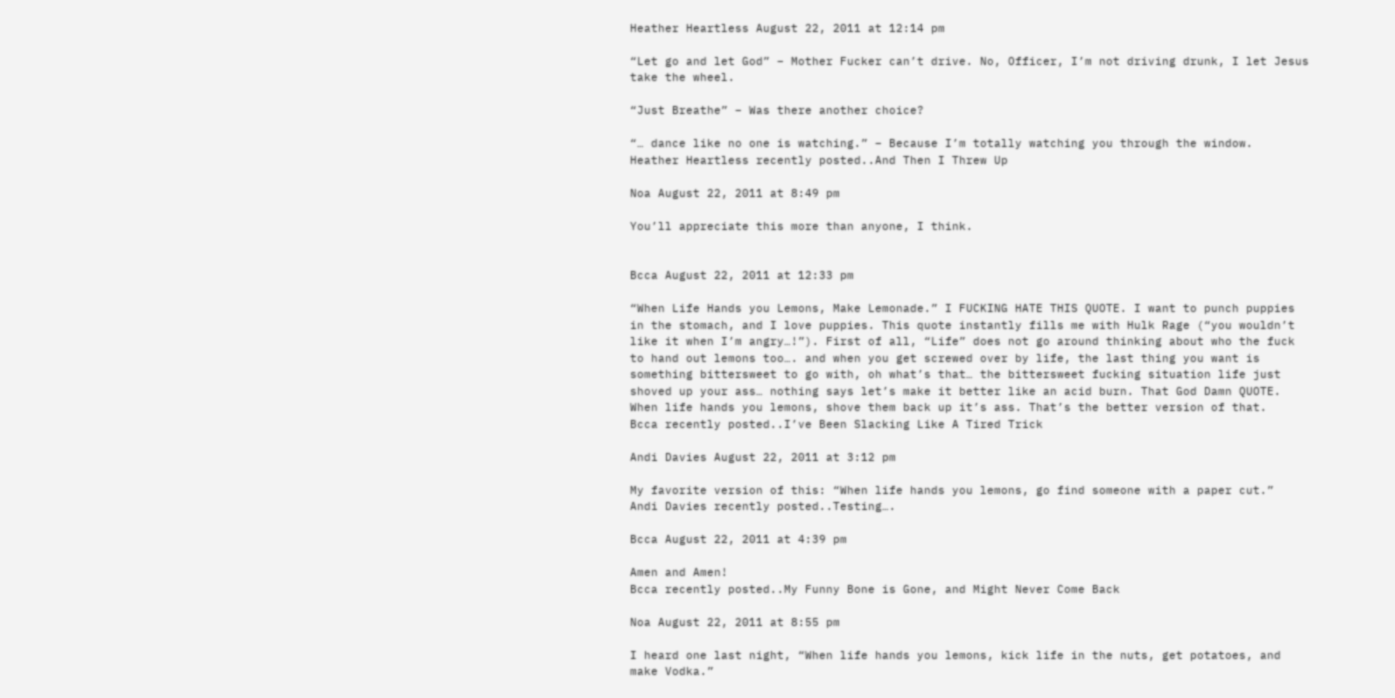Heather Heartless August 22, 2011 at 12:14 pm

“Let go and let God” – Mother Fucker can’t drive. No, Officer, I’m not driving drunk, I let Jesus take the wheel.

“Just Breathe” – Was there another choice?

“… dance like no one is watching.” – Because I’m totally watching you through the window.
Heather Heartless recently posted..And Then I Threw Up

Noa August 22, 2011 at 8:49 pm

You’ll appreciate this more than anyone, I think.


Bcca August 22, 2011 at 12:33 pm

“When Life Hands you Lemons, Make Lemonade.” I FUCKING HATE THIS QUOTE. I want to punch puppies in the stomach, and I love puppies. This quote instantly fills me with Hulk Rage (“you wouldn’t like it when I’m angry…!”). First of all, “Life” does not go around thinking about who the fuck to hand out lemons too…. and when you get screwed over by life, the last thing you want is something bittersweet to go with, oh what’s that… the bittersweet fucking situation life just shoved up your ass… nothing says let’s make it better like an acid burn. That God Damn QUOTE. When life hands you lemons, shove them back up it’s ass. That’s the better version of that.
Bcca recently posted..I’ve Been Slacking Like A Tired Trick

Andi Davies August 22, 2011 at 3:12 pm

My favorite version of this: “When life hands you lemons, go find someone with a paper cut.”
Andi Davies recently posted..Testing….

Bcca August 22, 2011 at 4:39 pm

Amen and Amen!
Bcca recently posted..My Funny Bone is Gone, and Might Never Come Back

Noa August 22, 2011 at 8:55 pm

I heard one last night, “When life hands you lemons, kick life in the nuts, get potatoes, and make Vodka.”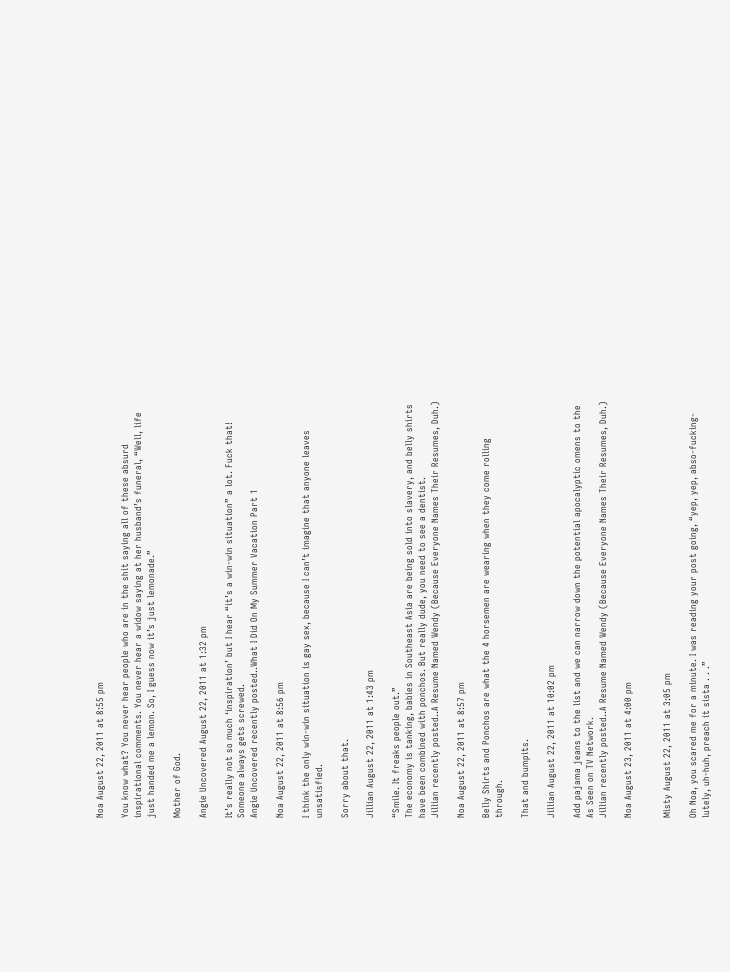Noa August 22, 2011 at 8:55 pm

You know what? You never hear people who are in the shit saying all of these absurd inspirational comments. You never hear a widow saying at her husband’s funeral, “Well, life just handed me a lemon. So, I guess now it’s just lemonade.”

Mother of God.

Angie Uncovered August 22, 2011 at 1:32 pm

It’s really not so much ‘inspiration’ but I hear “it’s a win-win situation” a lot. Fuck that! Someone always gets screwed.
Angie Uncovered recently posted..What I Did On My Summer Vacation Part 1

Noa August 22, 2011 at 8:56 pm

I think the only win-win situation is gay sex, because I can’t imagine that anyone leaves unsatisfied.

Sorry about that.

Jillian August 22, 2011 at 1:43 pm

“Smile. It freaks people out.”
The economy is tanking, babies in Southeast Asia are being sold into slavery, and belly shirts have been combined with ponchos. But really dude, you need to see a dentist.
Jillian recently posted..A Resume Named Wendy (Because Everyone Names Their Resumes, Duh.)

Noa August 22, 2011 at 8:57 pm

Belly Shirts and Ponchos are what the 4 horsemen are wearing when they come rolling through.

That and bumpits.

Jillian August 22, 2011 at 10:02 pm

Add pajama jeans to the list and we can narrow down the potential apocalyptic omens to the As Seen on TV Network.
Jillian recently posted..A Resume Named Wendy (Because Everyone Names Their Resumes, Duh.)

Noa August 23, 2011 at 4:00 pm


Misty August 22, 2011 at 3:05 pm

Oh Noa, you scared me for a minute. I was reading your post going, “yep, yep, abso-fucking-lutely, uh-huh, preach it sista . . .”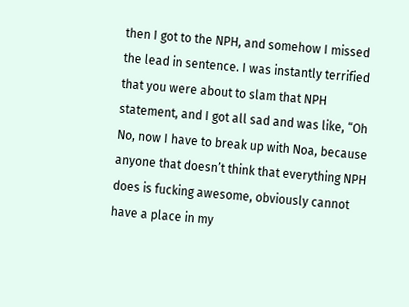then I got to the NPH, and somehow I missed the lead in sentence. I was instantly terrified that you were about to slam that NPH statement, and I got all sad and was like, “Oh No, now I have to break up with Noa, because anyone that doesn’t think that everything NPH does is fucking awesome, obviously cannot have a place in my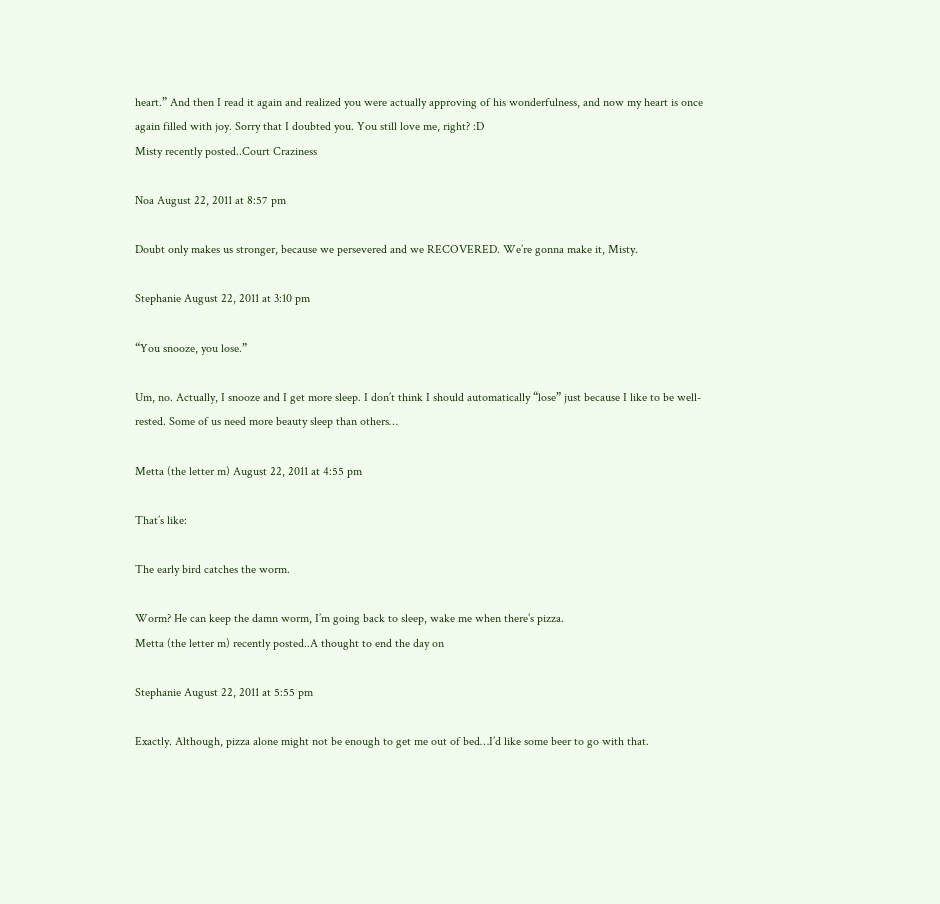heart.” And then I read it again and realized you were actually approving of his wonderfulness, and now my heart is once again filled with joy. Sorry that I doubted you. You still love me, right? :D
Misty recently posted..Court Craziness

Noa August 22, 2011 at 8:57 pm

Doubt only makes us stronger, because we persevered and we RECOVERED. We’re gonna make it, Misty.

Stephanie August 22, 2011 at 3:10 pm

“You snooze, you lose.”

Um, no. Actually, I snooze and I get more sleep. I don’t think I should automatically “lose” just because I like to be well-rested. Some of us need more beauty sleep than others…

Metta (the letter m) August 22, 2011 at 4:55 pm

That’s like:

The early bird catches the worm.

Worm? He can keep the damn worm, I’m going back to sleep, wake me when there’s pizza.
Metta (the letter m) recently posted..A thought to end the day on

Stephanie August 22, 2011 at 5:55 pm

Exactly. Although, pizza alone might not be enough to get me out of bed…I’d like some beer to go with that.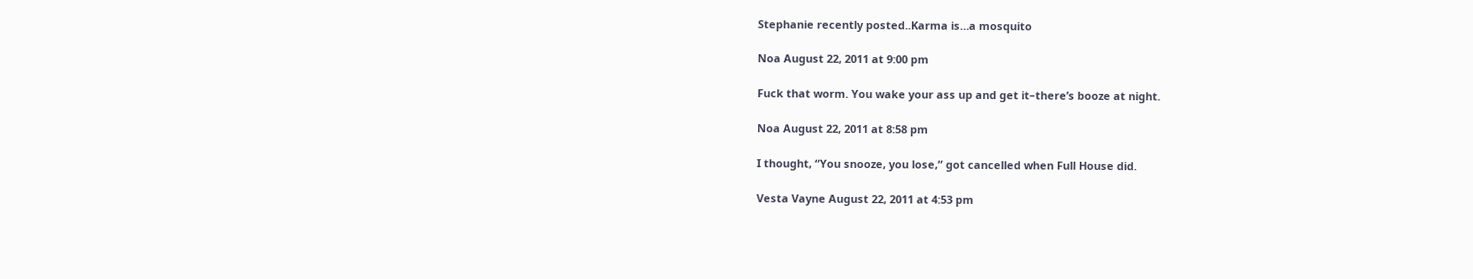Stephanie recently posted..Karma is…a mosquito

Noa August 22, 2011 at 9:00 pm

Fuck that worm. You wake your ass up and get it–there’s booze at night.

Noa August 22, 2011 at 8:58 pm

I thought, “You snooze, you lose,” got cancelled when Full House did.

Vesta Vayne August 22, 2011 at 4:53 pm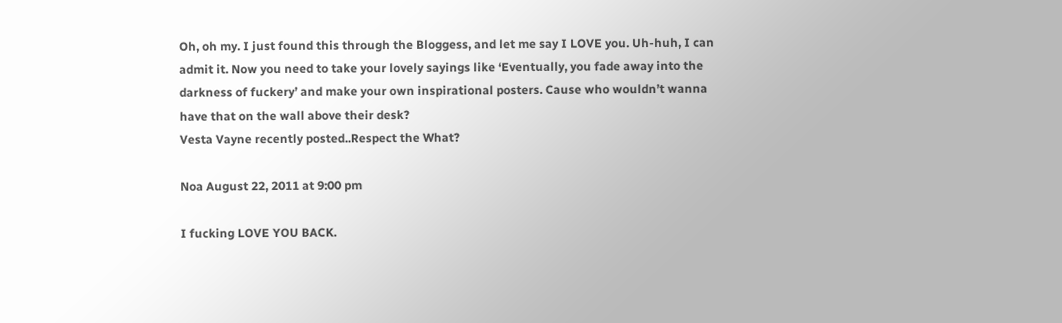Oh, oh my. I just found this through the Bloggess, and let me say I LOVE you. Uh-huh, I can admit it. Now you need to take your lovely sayings like ‘Eventually, you fade away into the darkness of fuckery’ and make your own inspirational posters. Cause who wouldn’t wanna have that on the wall above their desk?
Vesta Vayne recently posted..Respect the What?

Noa August 22, 2011 at 9:00 pm

I fucking LOVE YOU BACK.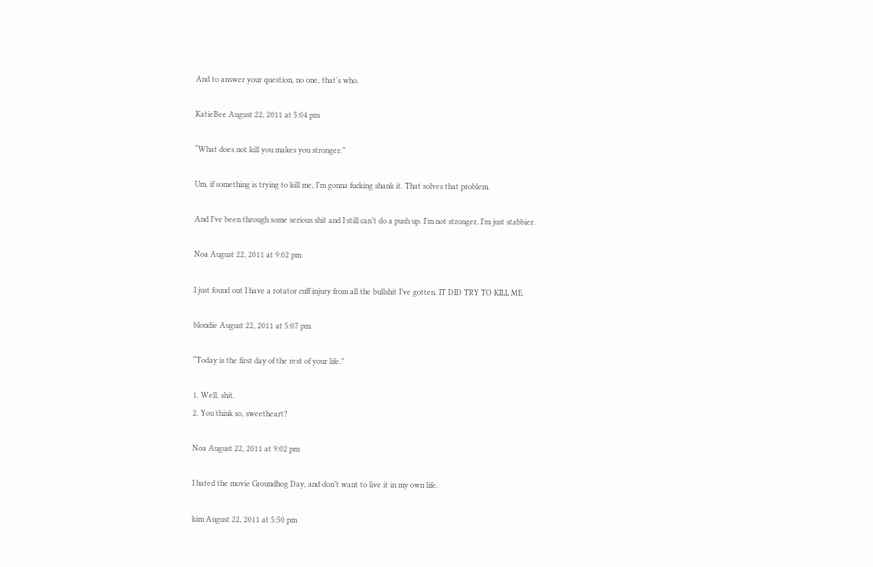And to answer your question, no one, that’s who.

KatieBee August 22, 2011 at 5:04 pm

“What does not kill you makes you stronger.”

Um, if something is trying to kill me, I’m gonna fucking shank it. That solves that problem.

And I’ve been through some serious shit and I still can’t do a push up. I’m not stronger, I’m just stabbier.

Noa August 22, 2011 at 9:02 pm

I just found out I have a rotator cuff injury from all the bullshit I’ve gotten. IT DID TRY TO KILL ME.

blondie August 22, 2011 at 5:07 pm

“Today is the first day of the rest of your life.”

1. Well, shit.
2. You think so, sweetheart?

Noa August 22, 2011 at 9:02 pm

I hated the movie Groundhog Day, and don’t want to live it in my own life.

kim August 22, 2011 at 5:50 pm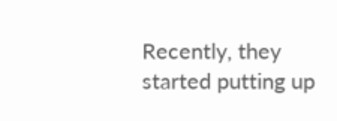Recently, they started putting up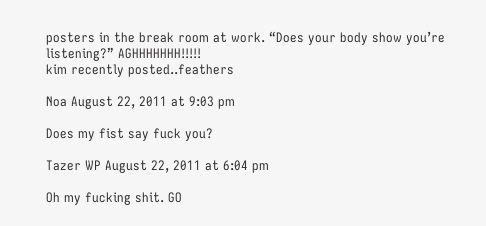posters in the break room at work. “Does your body show you’re listening?” AGHHHHHHH!!!!!
kim recently posted..feathers

Noa August 22, 2011 at 9:03 pm

Does my fist say fuck you?

Tazer WP August 22, 2011 at 6:04 pm

Oh my fucking shit. GO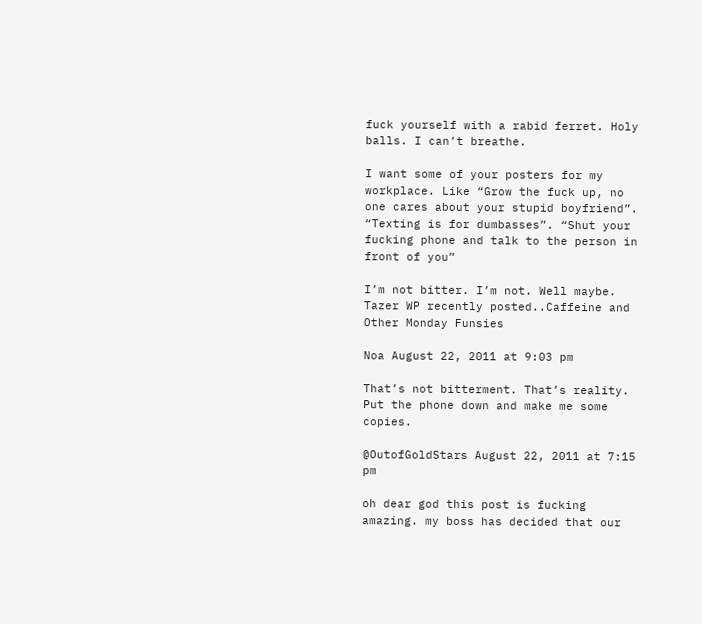fuck yourself with a rabid ferret. Holy balls. I can’t breathe.

I want some of your posters for my workplace. Like “Grow the fuck up, no one cares about your stupid boyfriend”. “Texting is for dumbasses”. “Shut your fucking phone and talk to the person in front of you”

I’m not bitter. I’m not. Well maybe.
Tazer WP recently posted..Caffeine and Other Monday Funsies

Noa August 22, 2011 at 9:03 pm

That’s not bitterment. That’s reality. Put the phone down and make me some copies.

@OutofGoldStars August 22, 2011 at 7:15 pm

oh dear god this post is fucking amazing. my boss has decided that our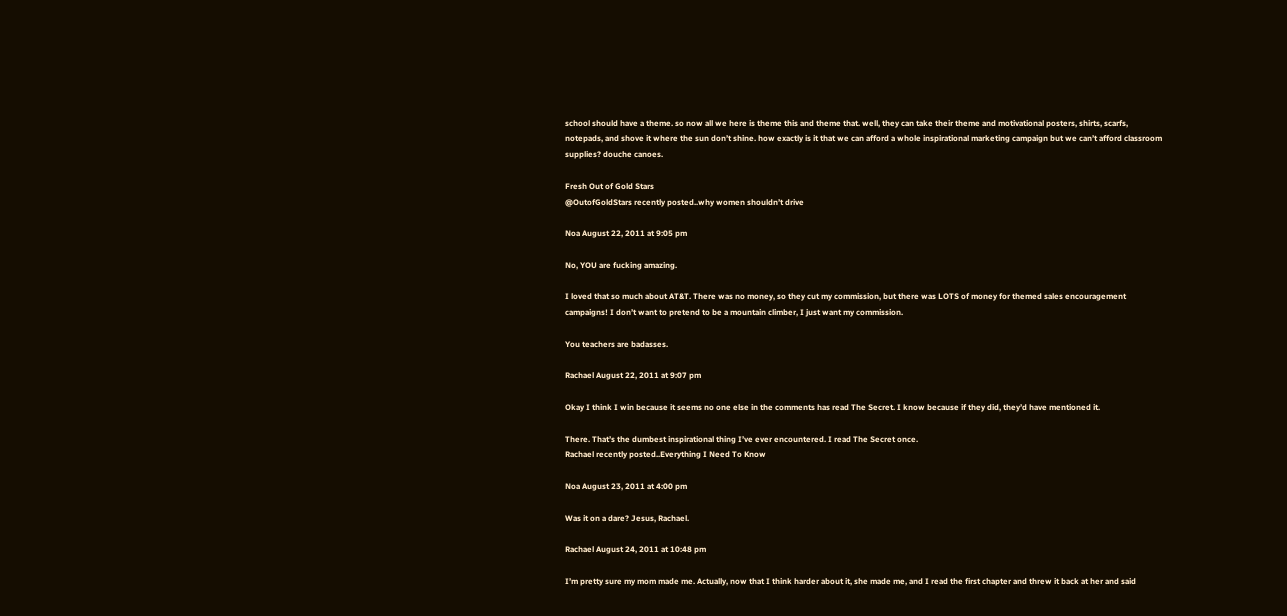school should have a theme. so now all we here is theme this and theme that. well, they can take their theme and motivational posters, shirts, scarfs, notepads, and shove it where the sun don’t shine. how exactly is it that we can afford a whole inspirational marketing campaign but we can’t afford classroom supplies? douche canoes.

Fresh Out of Gold Stars
@OutofGoldStars recently posted..why women shouldn’t drive

Noa August 22, 2011 at 9:05 pm

No, YOU are fucking amazing.

I loved that so much about AT&T. There was no money, so they cut my commission, but there was LOTS of money for themed sales encouragement campaigns! I don’t want to pretend to be a mountain climber, I just want my commission.

You teachers are badasses.

Rachael August 22, 2011 at 9:07 pm

Okay I think I win because it seems no one else in the comments has read The Secret. I know because if they did, they’d have mentioned it.

There. That’s the dumbest inspirational thing I’ve ever encountered. I read The Secret once.
Rachael recently posted..Everything I Need To Know

Noa August 23, 2011 at 4:00 pm

Was it on a dare? Jesus, Rachael.

Rachael August 24, 2011 at 10:48 pm

I’m pretty sure my mom made me. Actually, now that I think harder about it, she made me, and I read the first chapter and threw it back at her and said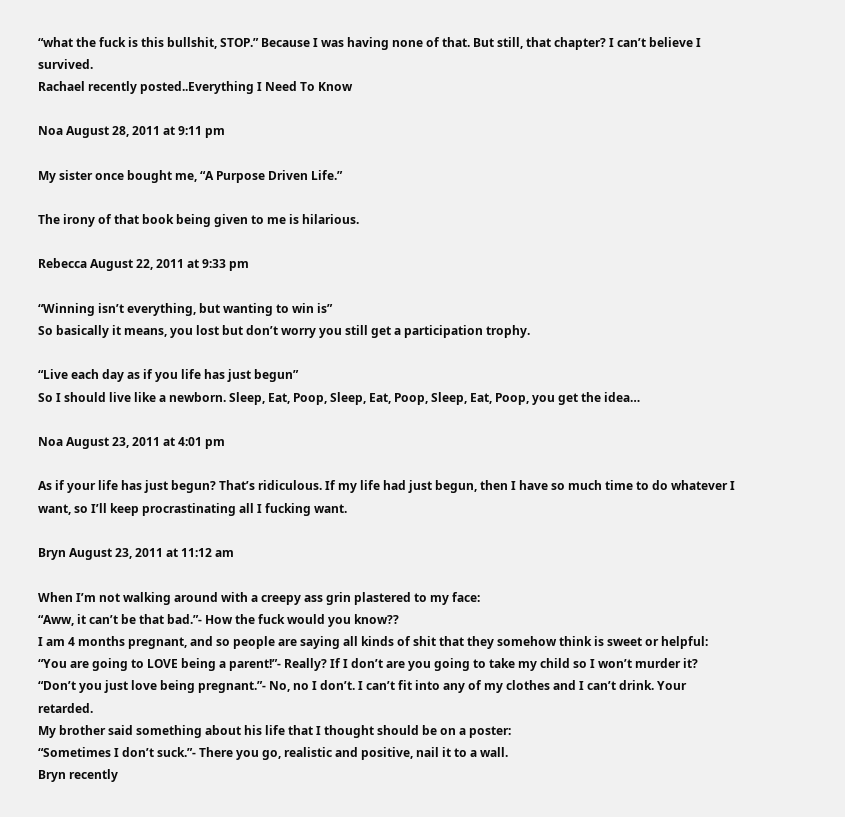“what the fuck is this bullshit, STOP.” Because I was having none of that. But still, that chapter? I can’t believe I survived.
Rachael recently posted..Everything I Need To Know

Noa August 28, 2011 at 9:11 pm

My sister once bought me, “A Purpose Driven Life.”

The irony of that book being given to me is hilarious.

Rebecca August 22, 2011 at 9:33 pm

“Winning isn’t everything, but wanting to win is”
So basically it means, you lost but don’t worry you still get a participation trophy.

“Live each day as if you life has just begun”
So I should live like a newborn. Sleep, Eat, Poop, Sleep, Eat, Poop, Sleep, Eat, Poop, you get the idea…

Noa August 23, 2011 at 4:01 pm

As if your life has just begun? That’s ridiculous. If my life had just begun, then I have so much time to do whatever I want, so I’ll keep procrastinating all I fucking want.

Bryn August 23, 2011 at 11:12 am

When I’m not walking around with a creepy ass grin plastered to my face:
“Aww, it can’t be that bad.”- How the fuck would you know??
I am 4 months pregnant, and so people are saying all kinds of shit that they somehow think is sweet or helpful:
“You are going to LOVE being a parent!”- Really? If I don’t are you going to take my child so I won’t murder it?
“Don’t you just love being pregnant.”- No, no I don’t. I can’t fit into any of my clothes and I can’t drink. Your retarded.
My brother said something about his life that I thought should be on a poster:
“Sometimes I don’t suck.”- There you go, realistic and positive, nail it to a wall.
Bryn recently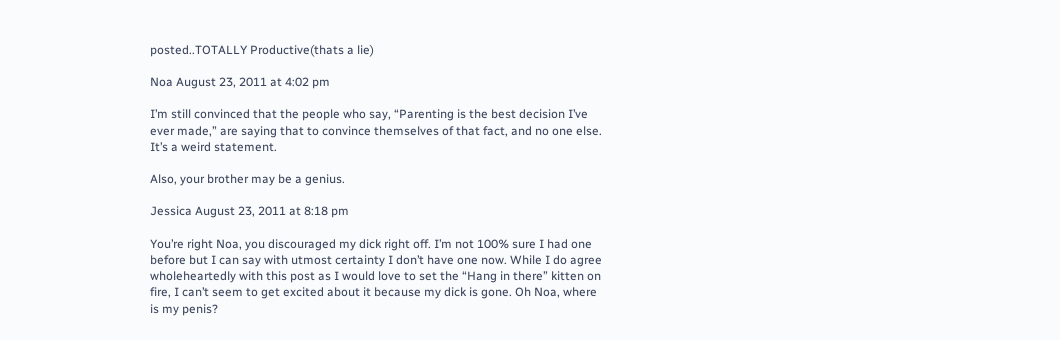posted..TOTALLY Productive(thats a lie)

Noa August 23, 2011 at 4:02 pm

I’m still convinced that the people who say, “Parenting is the best decision I’ve ever made,” are saying that to convince themselves of that fact, and no one else. It’s a weird statement.

Also, your brother may be a genius.

Jessica August 23, 2011 at 8:18 pm

You’re right Noa, you discouraged my dick right off. I’m not 100% sure I had one before but I can say with utmost certainty I don’t have one now. While I do agree wholeheartedly with this post as I would love to set the “Hang in there” kitten on fire, I can’t seem to get excited about it because my dick is gone. Oh Noa, where is my penis?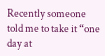Recently someone told me to take it “one day at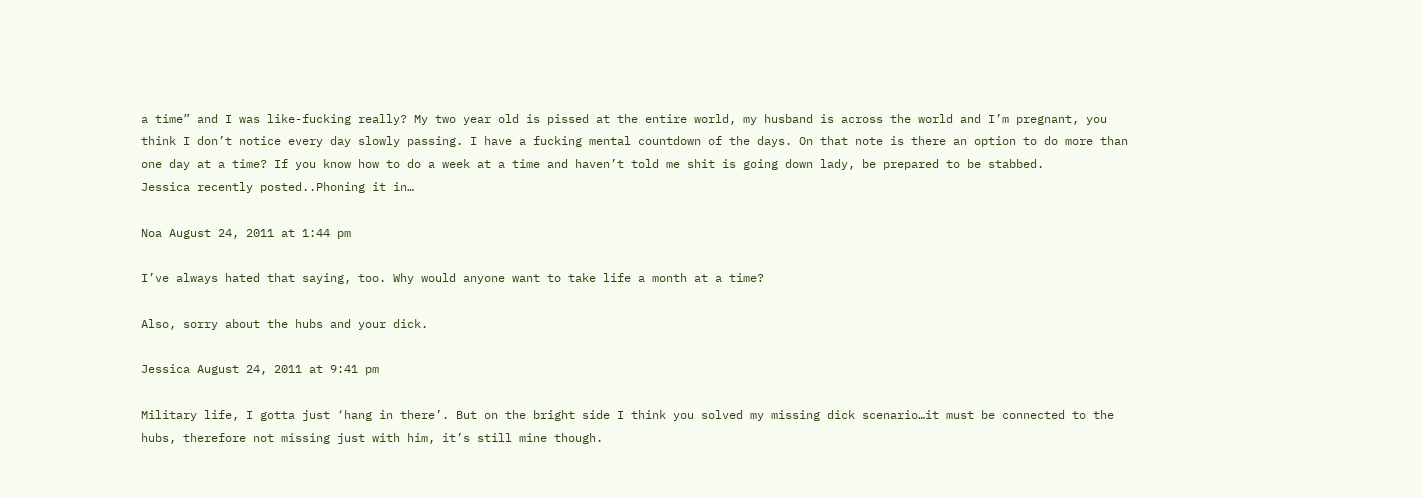a time” and I was like-fucking really? My two year old is pissed at the entire world, my husband is across the world and I’m pregnant, you think I don’t notice every day slowly passing. I have a fucking mental countdown of the days. On that note is there an option to do more than one day at a time? If you know how to do a week at a time and haven’t told me shit is going down lady, be prepared to be stabbed.
Jessica recently posted..Phoning it in…

Noa August 24, 2011 at 1:44 pm

I’ve always hated that saying, too. Why would anyone want to take life a month at a time?

Also, sorry about the hubs and your dick.

Jessica August 24, 2011 at 9:41 pm

Military life, I gotta just ‘hang in there’. But on the bright side I think you solved my missing dick scenario…it must be connected to the hubs, therefore not missing just with him, it’s still mine though.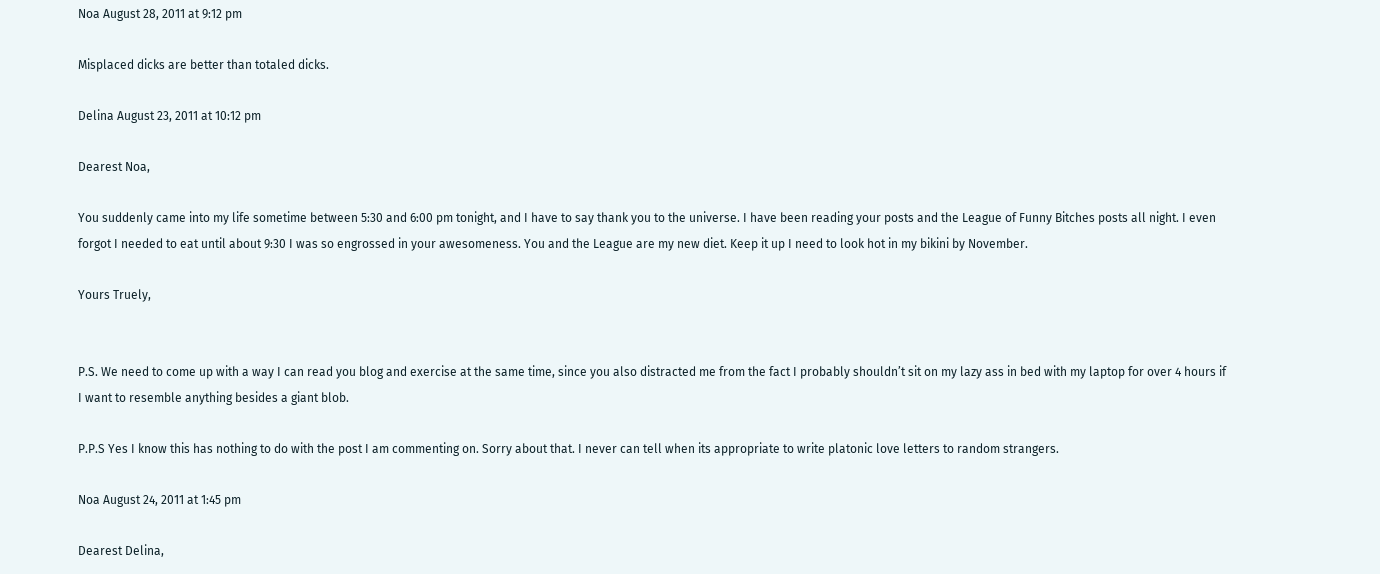Noa August 28, 2011 at 9:12 pm

Misplaced dicks are better than totaled dicks.

Delina August 23, 2011 at 10:12 pm

Dearest Noa,

You suddenly came into my life sometime between 5:30 and 6:00 pm tonight, and I have to say thank you to the universe. I have been reading your posts and the League of Funny Bitches posts all night. I even forgot I needed to eat until about 9:30 I was so engrossed in your awesomeness. You and the League are my new diet. Keep it up I need to look hot in my bikini by November.

Yours Truely,


P.S. We need to come up with a way I can read you blog and exercise at the same time, since you also distracted me from the fact I probably shouldn’t sit on my lazy ass in bed with my laptop for over 4 hours if I want to resemble anything besides a giant blob.

P.P.S Yes I know this has nothing to do with the post I am commenting on. Sorry about that. I never can tell when its appropriate to write platonic love letters to random strangers.

Noa August 24, 2011 at 1:45 pm

Dearest Delina,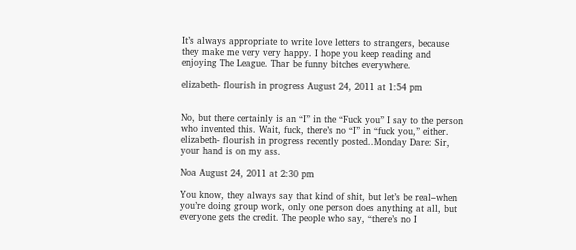It’s always appropriate to write love letters to strangers, because they make me very very happy. I hope you keep reading and enjoying The League. Thar be funny bitches everywhere.

elizabeth- flourish in progress August 24, 2011 at 1:54 pm


No, but there certainly is an “I” in the “Fuck you” I say to the person who invented this. Wait, fuck, there’s no “I” in “fuck you,” either.
elizabeth- flourish in progress recently posted..Monday Dare: Sir, your hand is on my ass.

Noa August 24, 2011 at 2:30 pm

You know, they always say that kind of shit, but let’s be real–when you’re doing group work, only one person does anything at all, but everyone gets the credit. The people who say, “there’s no I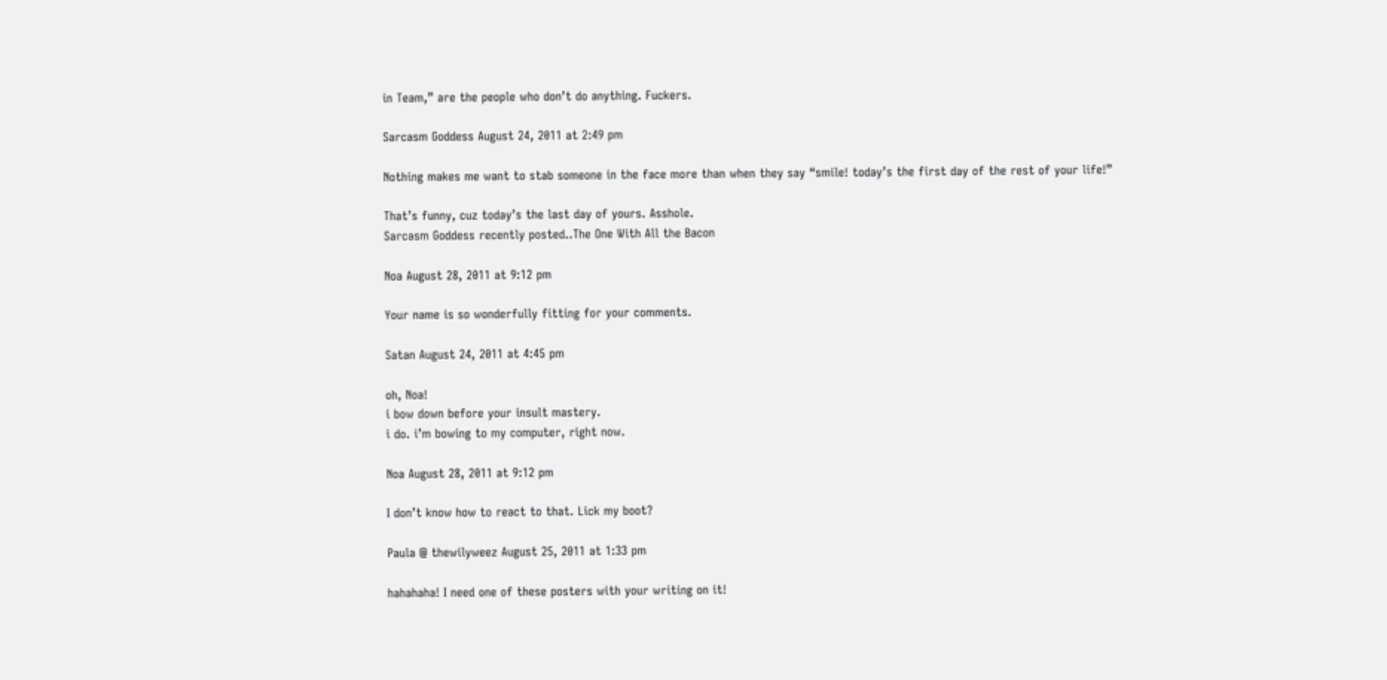in Team,” are the people who don’t do anything. Fuckers.

Sarcasm Goddess August 24, 2011 at 2:49 pm

Nothing makes me want to stab someone in the face more than when they say “smile! today’s the first day of the rest of your life!”

That’s funny, cuz today’s the last day of yours. Asshole.
Sarcasm Goddess recently posted..The One With All the Bacon

Noa August 28, 2011 at 9:12 pm

Your name is so wonderfully fitting for your comments.

Satan August 24, 2011 at 4:45 pm

oh, Noa!
i bow down before your insult mastery.
i do. i’m bowing to my computer, right now.

Noa August 28, 2011 at 9:12 pm

I don’t know how to react to that. Lick my boot?

Paula @ thewilyweez August 25, 2011 at 1:33 pm

hahahaha! I need one of these posters with your writing on it!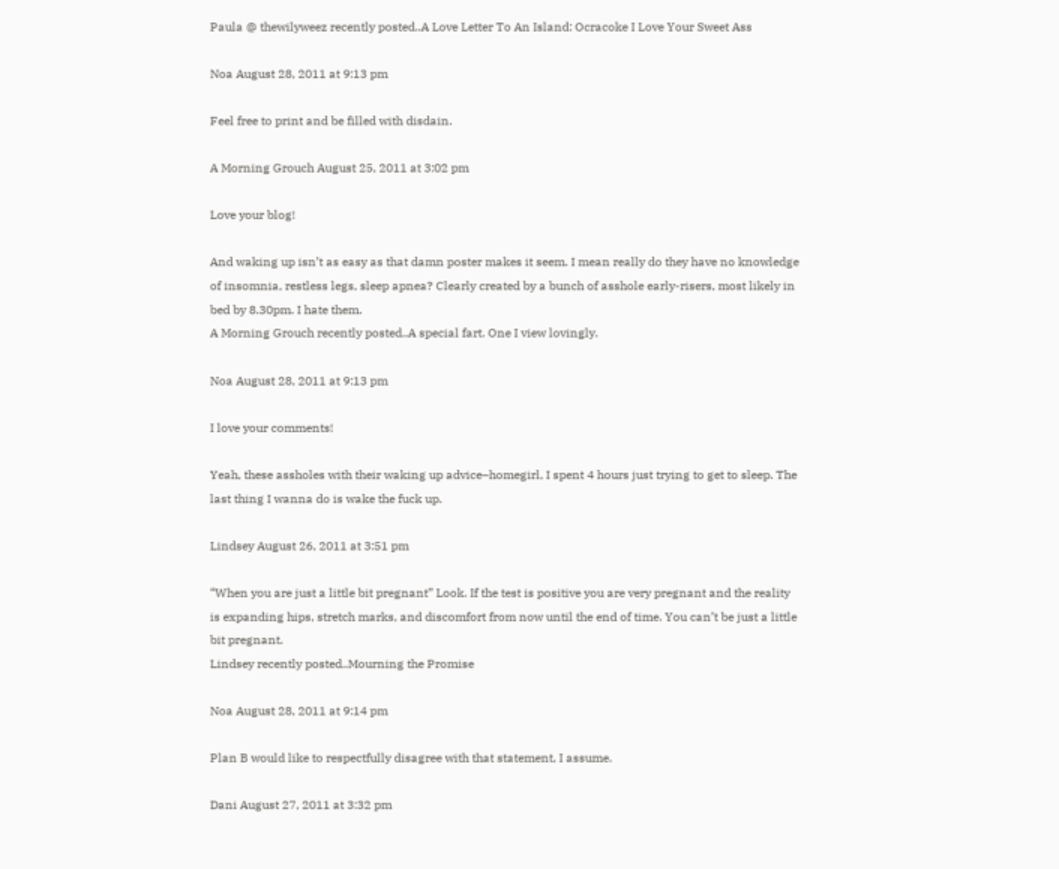Paula @ thewilyweez recently posted..A Love Letter To An Island: Ocracoke I Love Your Sweet Ass

Noa August 28, 2011 at 9:13 pm

Feel free to print and be filled with disdain.

A Morning Grouch August 25, 2011 at 3:02 pm

Love your blog!

And waking up isn’t as easy as that damn poster makes it seem. I mean really do they have no knowledge of insomnia, restless legs, sleep apnea? Clearly created by a bunch of asshole early-risers, most likely in bed by 8.30pm. I hate them.
A Morning Grouch recently posted..A special fart. One I view lovingly.

Noa August 28, 2011 at 9:13 pm

I love your comments!

Yeah, these assholes with their waking up advice–homegirl, I spent 4 hours just trying to get to sleep. The last thing I wanna do is wake the fuck up.

Lindsey August 26, 2011 at 3:51 pm

“When you are just a little bit pregnant” Look. If the test is positive you are very pregnant and the reality is expanding hips, stretch marks, and discomfort from now until the end of time. You can’t be just a little bit pregnant.
Lindsey recently posted..Mourning the Promise

Noa August 28, 2011 at 9:14 pm

Plan B would like to respectfully disagree with that statement, I assume.

Dani August 27, 2011 at 3:32 pm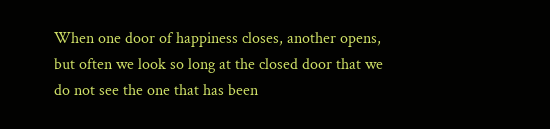When one door of happiness closes, another opens, but often we look so long at the closed door that we do not see the one that has been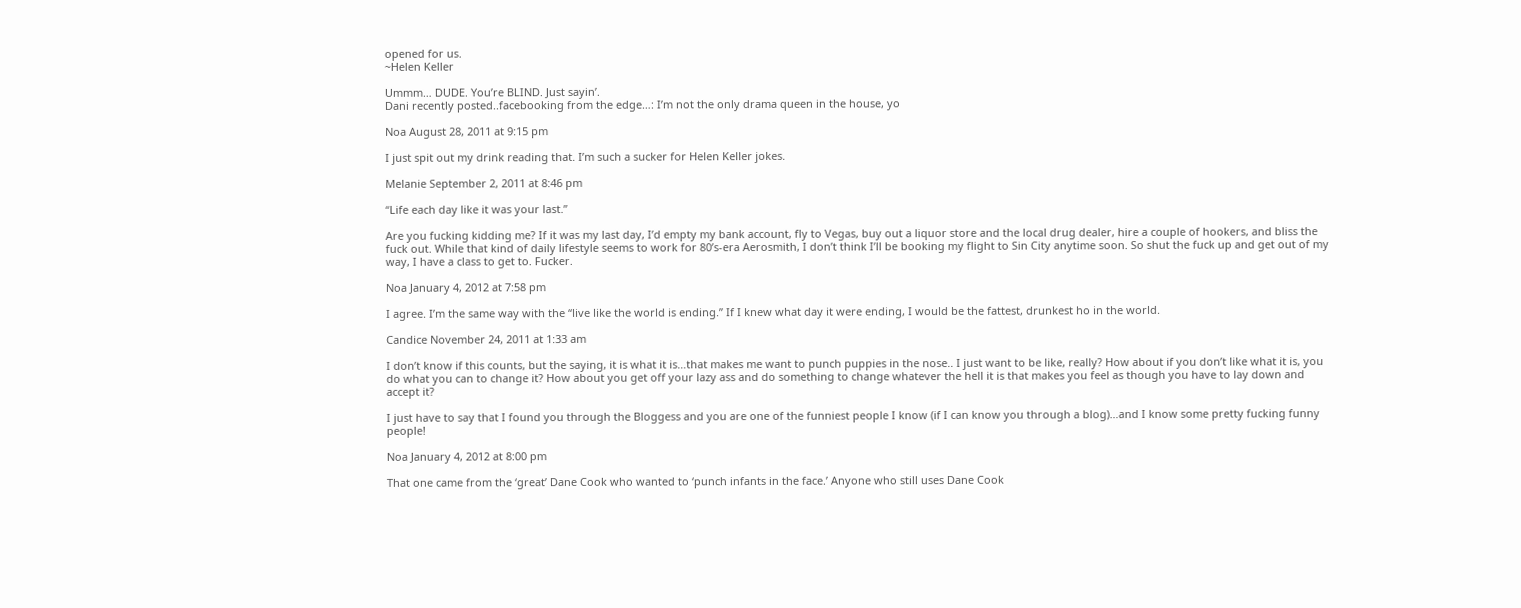opened for us.
~Helen Keller

Ummm… DUDE. You’re BLIND. Just sayin’.
Dani recently posted..facebooking from the edge…: I’m not the only drama queen in the house, yo

Noa August 28, 2011 at 9:15 pm

I just spit out my drink reading that. I’m such a sucker for Helen Keller jokes.

Melanie September 2, 2011 at 8:46 pm

“Life each day like it was your last.”

Are you fucking kidding me? If it was my last day, I’d empty my bank account, fly to Vegas, buy out a liquor store and the local drug dealer, hire a couple of hookers, and bliss the fuck out. While that kind of daily lifestyle seems to work for 80’s-era Aerosmith, I don’t think I’ll be booking my flight to Sin City anytime soon. So shut the fuck up and get out of my way, I have a class to get to. Fucker.

Noa January 4, 2012 at 7:58 pm

I agree. I’m the same way with the “live like the world is ending.” If I knew what day it were ending, I would be the fattest, drunkest ho in the world.

Candice November 24, 2011 at 1:33 am

I don’t know if this counts, but the saying, it is what it is…that makes me want to punch puppies in the nose.. I just want to be like, really? How about if you don’t like what it is, you do what you can to change it? How about you get off your lazy ass and do something to change whatever the hell it is that makes you feel as though you have to lay down and accept it?

I just have to say that I found you through the Bloggess and you are one of the funniest people I know (if I can know you through a blog)…and I know some pretty fucking funny people!

Noa January 4, 2012 at 8:00 pm

That one came from the ‘great’ Dane Cook who wanted to ‘punch infants in the face.’ Anyone who still uses Dane Cook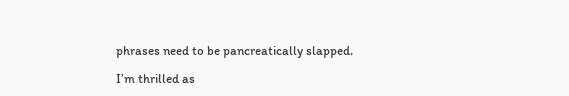phrases need to be pancreatically slapped.

I’m thrilled as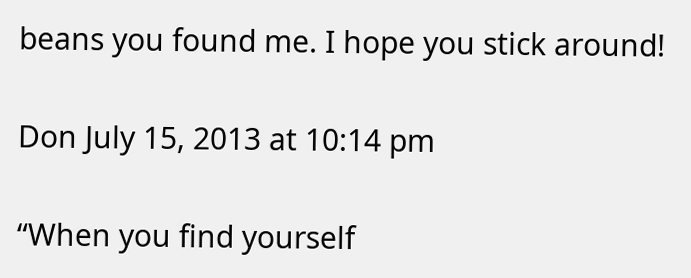beans you found me. I hope you stick around!

Don July 15, 2013 at 10:14 pm

“When you find yourself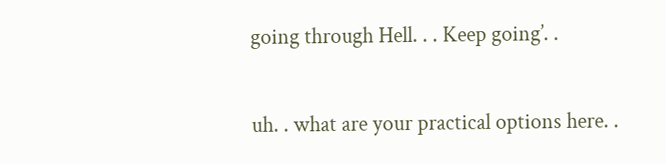going through Hell. . . Keep going’. .

uh. . what are your practical options here. .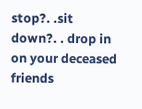stop?. .sit down?. . drop in on your deceased friends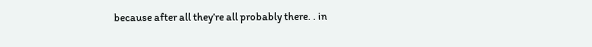because after all they’re all probably there. . in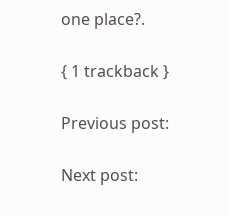one place?.

{ 1 trackback }

Previous post:

Next post: